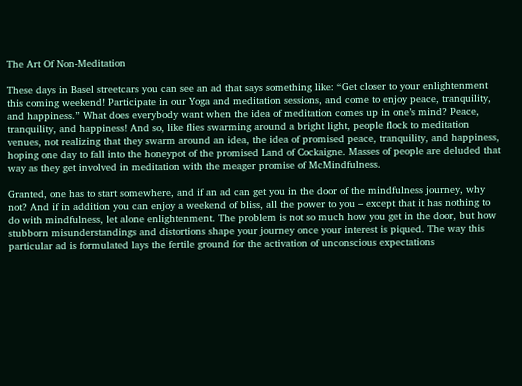The Art Of Non-Meditation

These days in Basel streetcars you can see an ad that says something like: “Get closer to your enlightenment this coming weekend! Participate in our Yoga and meditation sessions, and come to enjoy peace, tranquility, and happiness.” What does everybody want when the idea of meditation comes up in one’s mind? Peace, tranquility, and happiness! And so, like flies swarming around a bright light, people flock to meditation venues, not realizing that they swarm around an idea, the idea of promised peace, tranquility, and happiness, hoping one day to fall into the honeypot of the promised Land of Cockaigne. Masses of people are deluded that way as they get involved in meditation with the meager promise of McMindfulness.

Granted, one has to start somewhere, and if an ad can get you in the door of the mindfulness journey, why not? And if in addition you can enjoy a weekend of bliss, all the power to you – except that it has nothing to do with mindfulness, let alone enlightenment. The problem is not so much how you get in the door, but how stubborn misunderstandings and distortions shape your journey once your interest is piqued. The way this particular ad is formulated lays the fertile ground for the activation of unconscious expectations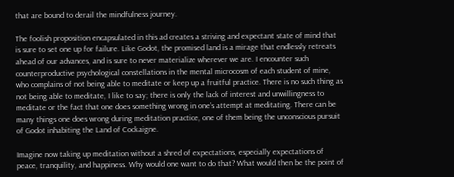that are bound to derail the mindfulness journey.

The foolish proposition encapsulated in this ad creates a striving and expectant state of mind that is sure to set one up for failure. Like Godot, the promised land is a mirage that endlessly retreats ahead of our advances, and is sure to never materialize wherever we are. I encounter such counterproductive psychological constellations in the mental microcosm of each student of mine, who complains of not being able to meditate or keep up a fruitful practice. There is no such thing as not being able to meditate, I like to say; there is only the lack of interest and unwillingness to meditate or the fact that one does something wrong in one’s attempt at meditating. There can be many things one does wrong during meditation practice, one of them being the unconscious pursuit of Godot inhabiting the Land of Cockaigne.

Imagine now taking up meditation without a shred of expectations, especially expectations of peace, tranquility, and happiness. Why would one want to do that? What would then be the point of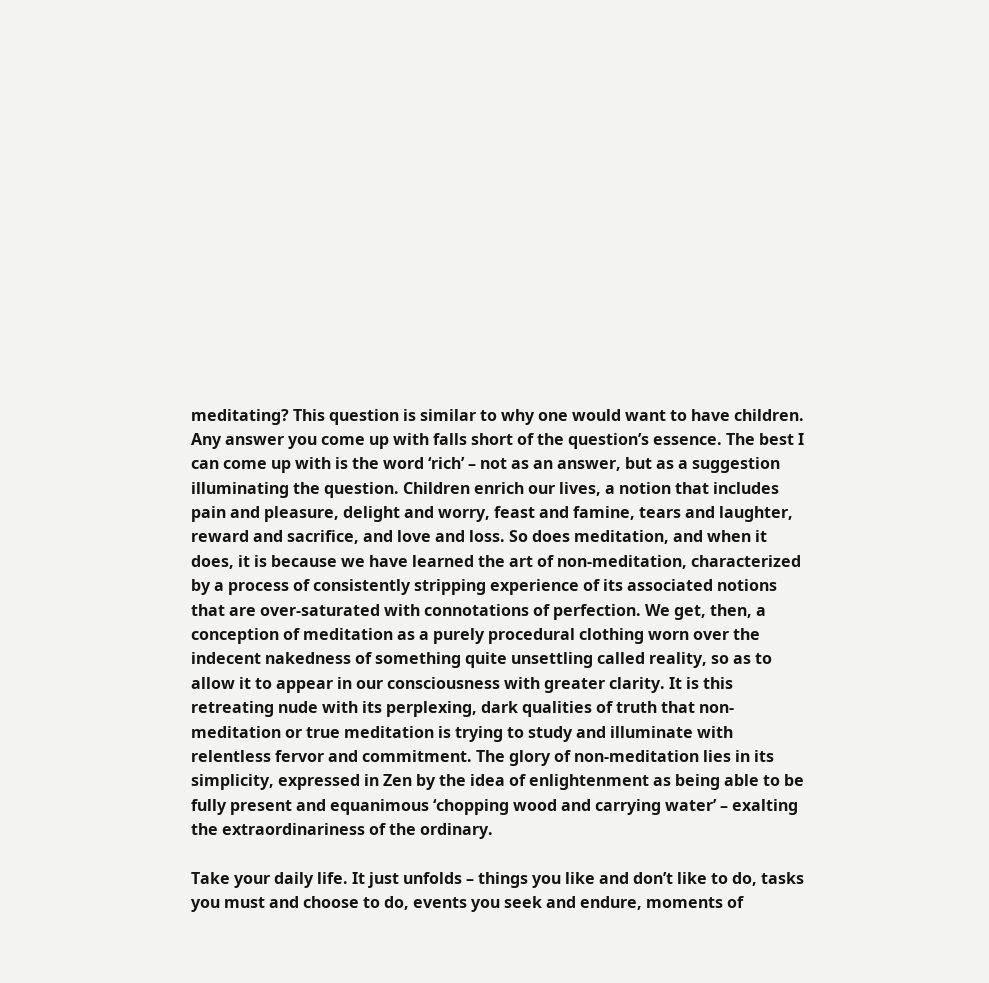meditating? This question is similar to why one would want to have children. Any answer you come up with falls short of the question’s essence. The best I can come up with is the word ‘rich’ – not as an answer, but as a suggestion illuminating the question. Children enrich our lives, a notion that includes pain and pleasure, delight and worry, feast and famine, tears and laughter, reward and sacrifice, and love and loss. So does meditation, and when it does, it is because we have learned the art of non-meditation, characterized by a process of consistently stripping experience of its associated notions that are over-saturated with connotations of perfection. We get, then, a conception of meditation as a purely procedural clothing worn over the indecent nakedness of something quite unsettling called reality, so as to allow it to appear in our consciousness with greater clarity. It is this retreating nude with its perplexing, dark qualities of truth that non-meditation or true meditation is trying to study and illuminate with relentless fervor and commitment. The glory of non-meditation lies in its simplicity, expressed in Zen by the idea of enlightenment as being able to be fully present and equanimous ‘chopping wood and carrying water’ – exalting the extraordinariness of the ordinary.

Take your daily life. It just unfolds – things you like and don’t like to do, tasks you must and choose to do, events you seek and endure, moments of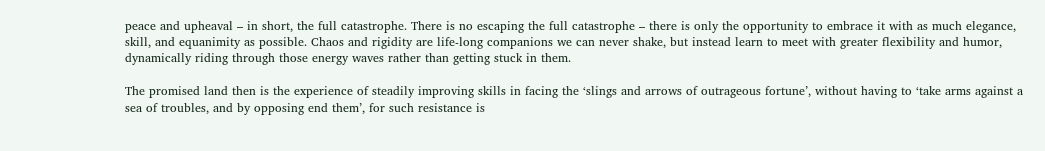peace and upheaval – in short, the full catastrophe. There is no escaping the full catastrophe – there is only the opportunity to embrace it with as much elegance, skill, and equanimity as possible. Chaos and rigidity are life-long companions we can never shake, but instead learn to meet with greater flexibility and humor, dynamically riding through those energy waves rather than getting stuck in them.

The promised land then is the experience of steadily improving skills in facing the ‘slings and arrows of outrageous fortune’, without having to ‘take arms against a sea of troubles, and by opposing end them’, for such resistance is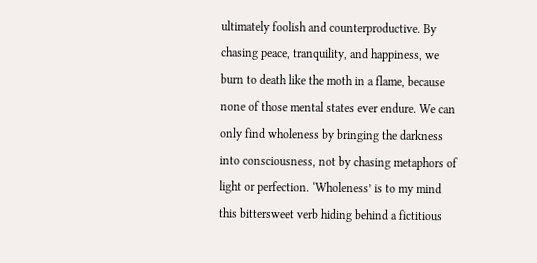ultimately foolish and counterproductive. By chasing peace, tranquility, and happiness, we burn to death like the moth in a flame, because none of those mental states ever endure. We can only find wholeness by bringing the darkness into consciousness, not by chasing metaphors of light or perfection. ‘Wholeness’ is to my mind this bittersweet verb hiding behind a fictitious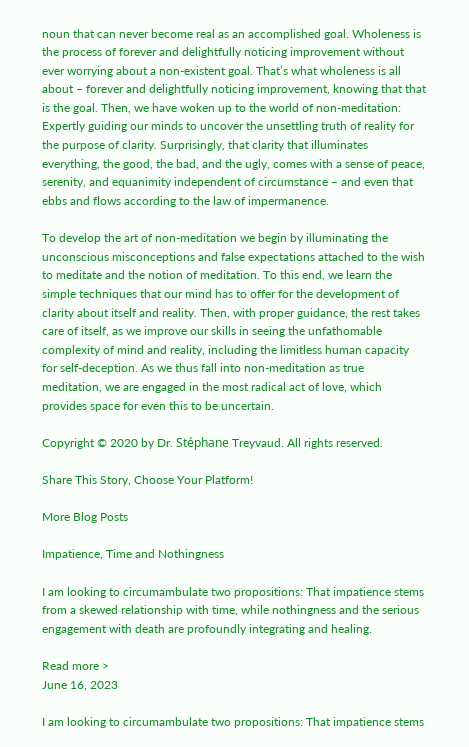noun that can never become real as an accomplished goal. Wholeness is the process of forever and delightfully noticing improvement without ever worrying about a non-existent goal. That’s what wholeness is all about – forever and delightfully noticing improvement, knowing that that is the goal. Then, we have woken up to the world of non-meditation: Expertly guiding our minds to uncover the unsettling truth of reality for the purpose of clarity. Surprisingly, that clarity that illuminates everything, the good, the bad, and the ugly, comes with a sense of peace, serenity, and equanimity independent of circumstance – and even that ebbs and flows according to the law of impermanence.

To develop the art of non-meditation we begin by illuminating the unconscious misconceptions and false expectations attached to the wish to meditate and the notion of meditation. To this end, we learn the simple techniques that our mind has to offer for the development of clarity about itself and reality. Then, with proper guidance, the rest takes care of itself, as we improve our skills in seeing the unfathomable complexity of mind and reality, including the limitless human capacity for self-deception. As we thus fall into non-meditation as true meditation, we are engaged in the most radical act of love, which provides space for even this to be uncertain.

Copyright © 2020 by Dr. Stéphane Treyvaud. All rights reserved.

Share This Story, Choose Your Platform!

More Blog Posts

Impatience, Time and Nothingness

I am looking to circumambulate two propositions: That impatience stems from a skewed relationship with time, while nothingness and the serious engagement with death are profoundly integrating and healing.

Read more >
June 16, 2023

I am looking to circumambulate two propositions: That impatience stems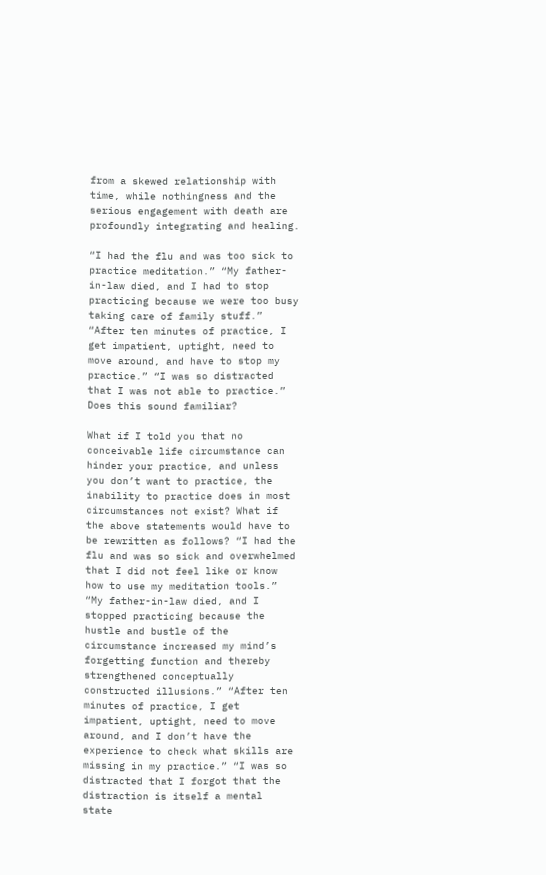from a skewed relationship with time, while nothingness and the serious engagement with death are profoundly integrating and healing.

“I had the flu and was too sick to practice meditation.” “My father-in-law died, and I had to stop practicing because we were too busy taking care of family stuff.” “After ten minutes of practice, I get impatient, uptight, need to move around, and have to stop my practice.” “I was so distracted that I was not able to practice.” Does this sound familiar?

What if I told you that no conceivable life circumstance can hinder your practice, and unless you don’t want to practice, the inability to practice does in most circumstances not exist? What if the above statements would have to be rewritten as follows? “I had the flu and was so sick and overwhelmed that I did not feel like or know how to use my meditation tools.” “My father-in-law died, and I stopped practicing because the hustle and bustle of the circumstance increased my mind’s forgetting function and thereby strengthened conceptually constructed illusions.” “After ten minutes of practice, I get impatient, uptight, need to move around, and I don’t have the experience to check what skills are missing in my practice.” “I was so distracted that I forgot that the distraction is itself a mental state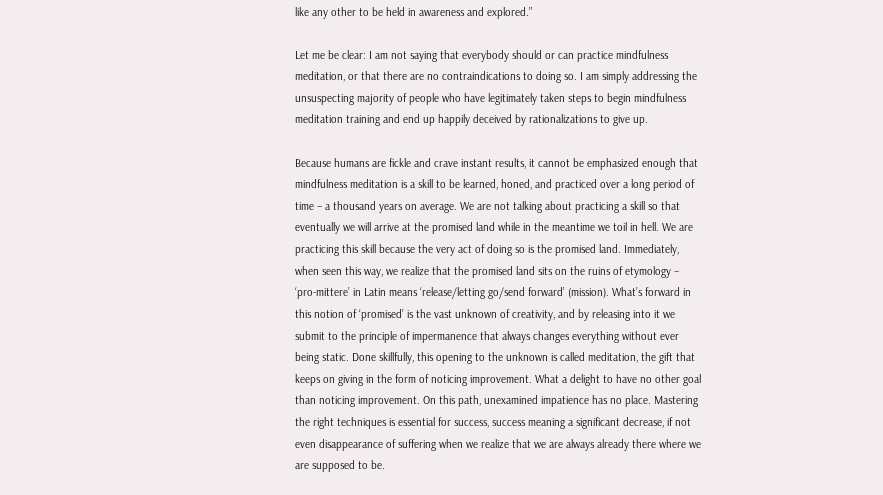like any other to be held in awareness and explored.”

Let me be clear: I am not saying that everybody should or can practice mindfulness meditation, or that there are no contraindications to doing so. I am simply addressing the unsuspecting majority of people who have legitimately taken steps to begin mindfulness meditation training and end up happily deceived by rationalizations to give up.

Because humans are fickle and crave instant results, it cannot be emphasized enough that mindfulness meditation is a skill to be learned, honed, and practiced over a long period of time – a thousand years on average. We are not talking about practicing a skill so that eventually we will arrive at the promised land while in the meantime we toil in hell. We are practicing this skill because the very act of doing so is the promised land. Immediately, when seen this way, we realize that the promised land sits on the ruins of etymology – ‘pro-mittere’ in Latin means ‘release/letting go/send forward’ (mission). What’s forward in this notion of ‘promised’ is the vast unknown of creativity, and by releasing into it we submit to the principle of impermanence that always changes everything without ever being static. Done skillfully, this opening to the unknown is called meditation, the gift that keeps on giving in the form of noticing improvement. What a delight to have no other goal than noticing improvement. On this path, unexamined impatience has no place. Mastering the right techniques is essential for success, success meaning a significant decrease, if not even disappearance of suffering when we realize that we are always already there where we are supposed to be.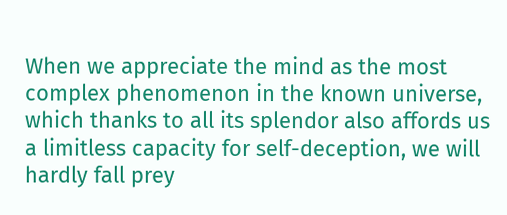When we appreciate the mind as the most complex phenomenon in the known universe, which thanks to all its splendor also affords us a limitless capacity for self-deception, we will hardly fall prey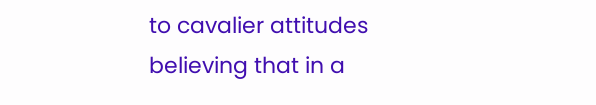to cavalier attitudes believing that in a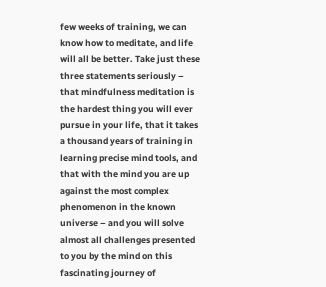few weeks of training, we can know how to meditate, and life will all be better. Take just these three statements seriously – that mindfulness meditation is the hardest thing you will ever pursue in your life, that it takes a thousand years of training in learning precise mind tools, and that with the mind you are up against the most complex phenomenon in the known universe – and you will solve almost all challenges presented to you by the mind on this fascinating journey of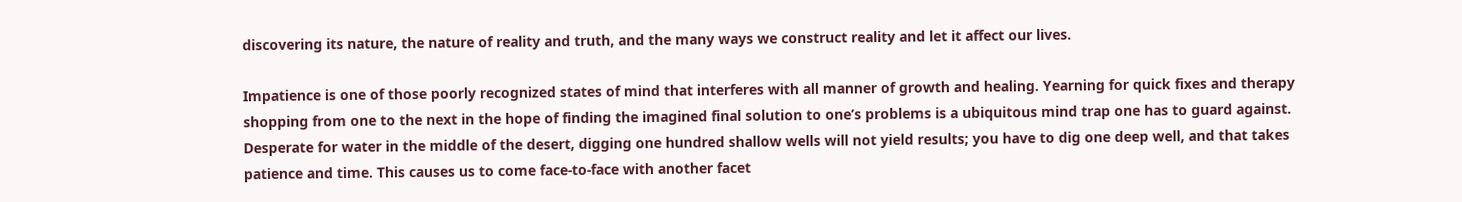discovering its nature, the nature of reality and truth, and the many ways we construct reality and let it affect our lives.

Impatience is one of those poorly recognized states of mind that interferes with all manner of growth and healing. Yearning for quick fixes and therapy shopping from one to the next in the hope of finding the imagined final solution to one’s problems is a ubiquitous mind trap one has to guard against. Desperate for water in the middle of the desert, digging one hundred shallow wells will not yield results; you have to dig one deep well, and that takes patience and time. This causes us to come face-to-face with another facet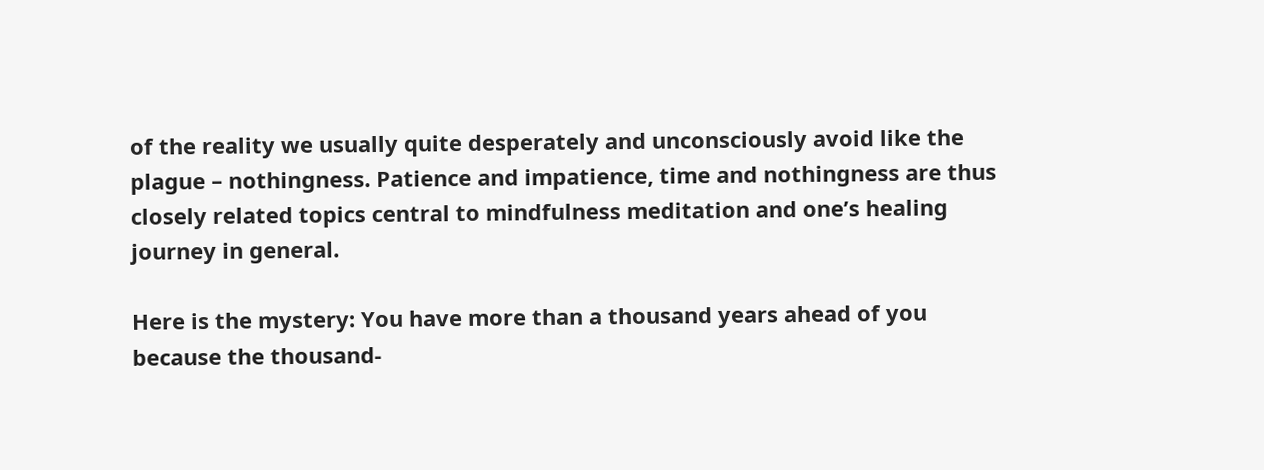of the reality we usually quite desperately and unconsciously avoid like the plague – nothingness. Patience and impatience, time and nothingness are thus closely related topics central to mindfulness meditation and one’s healing journey in general.

Here is the mystery: You have more than a thousand years ahead of you because the thousand-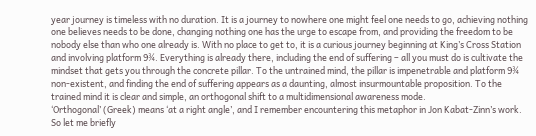year journey is timeless with no duration. It is a journey to nowhere one might feel one needs to go, achieving nothing one believes needs to be done, changing nothing one has the urge to escape from, and providing the freedom to be nobody else than who one already is. With no place to get to, it is a curious journey beginning at King’s Cross Station and involving platform 9¾. Everything is already there, including the end of suffering – all you must do is cultivate the mindset that gets you through the concrete pillar. To the untrained mind, the pillar is impenetrable and platform 9¾ non-existent, and finding the end of suffering appears as a daunting, almost insurmountable proposition. To the trained mind it is clear and simple, an orthogonal shift to a multidimensional awareness mode.
‘Orthogonal’ (Greek) means ‘at a right angle’, and I remember encountering this metaphor in Jon Kabat-Zinn’s work. So let me briefly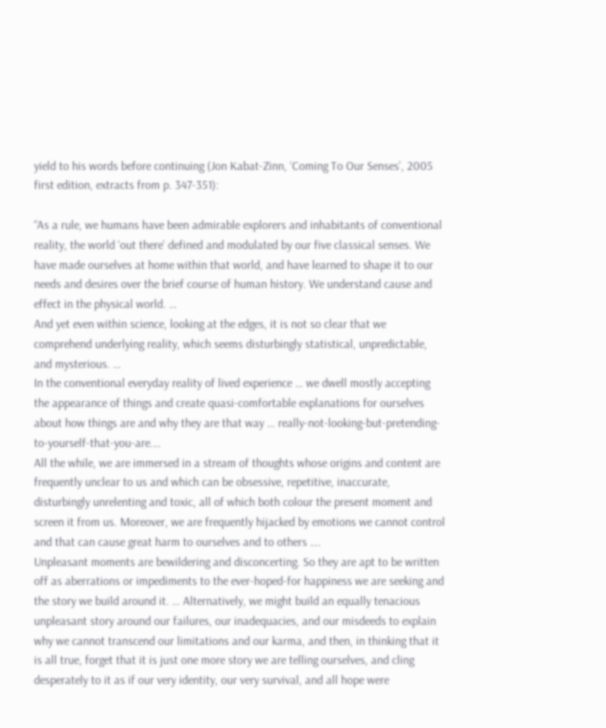yield to his words before continuing (Jon Kabat-Zinn, ‘Coming To Our Senses’, 2005 first edition, extracts from p. 347-351):

“As a rule, we humans have been admirable explorers and inhabitants of conventional reality, the world ‘out there’ defined and modulated by our five classical senses. We have made ourselves at home within that world, and have learned to shape it to our needs and desires over the brief course of human history. We understand cause and effect in the physical world. …
And yet even within science, looking at the edges, it is not so clear that we comprehend underlying reality, which seems disturbingly statistical, unpredictable, and mysterious. …
In the conventional everyday reality of lived experience … we dwell mostly accepting the appearance of things and create quasi-comfortable explanations for ourselves about how things are and why they are that way … really-not-looking-but-pretending-to-yourself-that-you-are.…
All the while, we are immersed in a stream of thoughts whose origins and content are frequently unclear to us and which can be obsessive, repetitive, inaccurate, disturbingly unrelenting and toxic, all of which both colour the present moment and screen it from us. Moreover, we are frequently hijacked by emotions we cannot control and that can cause great harm to ourselves and to others ….
Unpleasant moments are bewildering and disconcerting. So they are apt to be written off as aberrations or impediments to the ever-hoped-for happiness we are seeking and the story we build around it. … Alternatively, we might build an equally tenacious unpleasant story around our failures, our inadequacies, and our misdeeds to explain why we cannot transcend our limitations and our karma, and then, in thinking that it is all true, forget that it is just one more story we are telling ourselves, and cling desperately to it as if our very identity, our very survival, and all hope were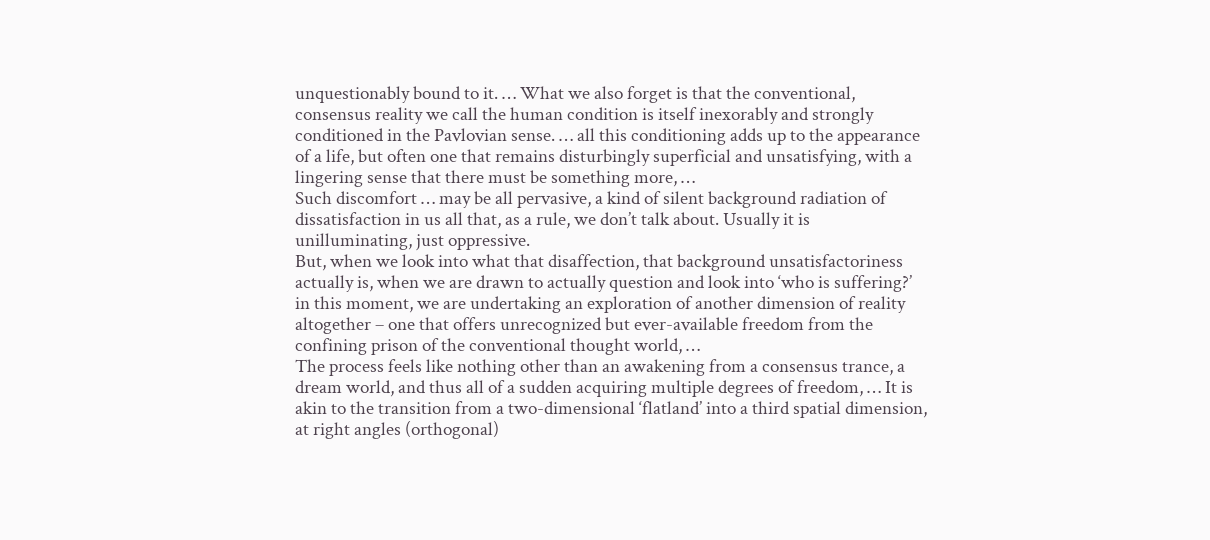unquestionably bound to it. … What we also forget is that the conventional, consensus reality we call the human condition is itself inexorably and strongly conditioned in the Pavlovian sense. … all this conditioning adds up to the appearance of a life, but often one that remains disturbingly superficial and unsatisfying, with a lingering sense that there must be something more, …
Such discomfort … may be all pervasive, a kind of silent background radiation of dissatisfaction in us all that, as a rule, we don’t talk about. Usually it is unilluminating, just oppressive.
But, when we look into what that disaffection, that background unsatisfactoriness actually is, when we are drawn to actually question and look into ‘who is suffering?’ in this moment, we are undertaking an exploration of another dimension of reality altogether – one that offers unrecognized but ever-available freedom from the confining prison of the conventional thought world, …
The process feels like nothing other than an awakening from a consensus trance, a dream world, and thus all of a sudden acquiring multiple degrees of freedom, … It is akin to the transition from a two-dimensional ‘flatland’ into a third spatial dimension, at right angles (orthogonal)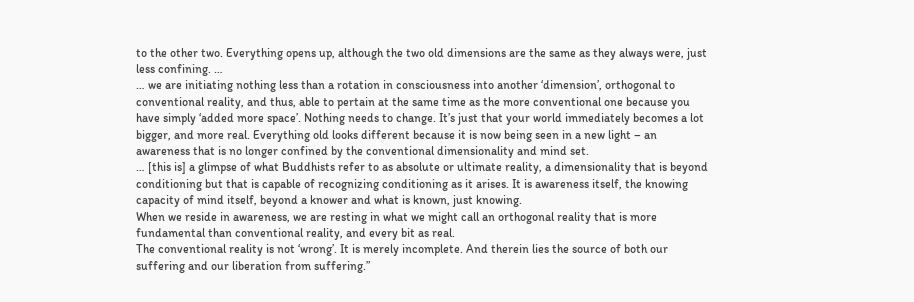to the other two. Everything opens up, although the two old dimensions are the same as they always were, just less confining. …
… we are initiating nothing less than a rotation in consciousness into another ‘dimension’, orthogonal to conventional reality, and thus, able to pertain at the same time as the more conventional one because you have simply ‘added more space’. Nothing needs to change. It’s just that your world immediately becomes a lot bigger, and more real. Everything old looks different because it is now being seen in a new light – an awareness that is no longer confined by the conventional dimensionality and mind set.
… [this is] a glimpse of what Buddhists refer to as absolute or ultimate reality, a dimensionality that is beyond conditioning but that is capable of recognizing conditioning as it arises. It is awareness itself, the knowing capacity of mind itself, beyond a knower and what is known, just knowing.
When we reside in awareness, we are resting in what we might call an orthogonal reality that is more fundamental than conventional reality, and every bit as real.
The conventional reality is not ‘wrong’. It is merely incomplete. And therein lies the source of both our suffering and our liberation from suffering.”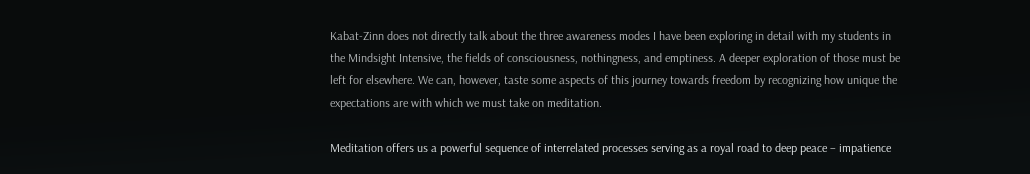Kabat-Zinn does not directly talk about the three awareness modes I have been exploring in detail with my students in the Mindsight Intensive, the fields of consciousness, nothingness, and emptiness. A deeper exploration of those must be left for elsewhere. We can, however, taste some aspects of this journey towards freedom by recognizing how unique the expectations are with which we must take on meditation.

Meditation offers us a powerful sequence of interrelated processes serving as a royal road to deep peace – impatience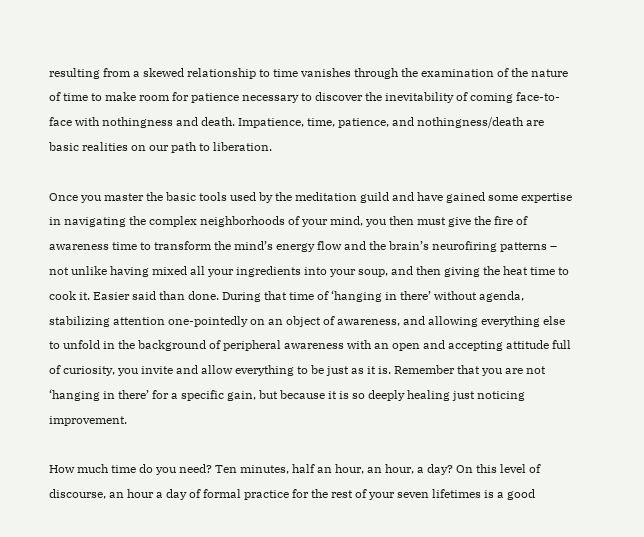resulting from a skewed relationship to time vanishes through the examination of the nature of time to make room for patience necessary to discover the inevitability of coming face-to-face with nothingness and death. Impatience, time, patience, and nothingness/death are basic realities on our path to liberation.

Once you master the basic tools used by the meditation guild and have gained some expertise in navigating the complex neighborhoods of your mind, you then must give the fire of awareness time to transform the mind’s energy flow and the brain’s neurofiring patterns – not unlike having mixed all your ingredients into your soup, and then giving the heat time to cook it. Easier said than done. During that time of ‘hanging in there’ without agenda, stabilizing attention one-pointedly on an object of awareness, and allowing everything else to unfold in the background of peripheral awareness with an open and accepting attitude full of curiosity, you invite and allow everything to be just as it is. Remember that you are not ‘hanging in there’ for a specific gain, but because it is so deeply healing just noticing improvement.

How much time do you need? Ten minutes, half an hour, an hour, a day? On this level of discourse, an hour a day of formal practice for the rest of your seven lifetimes is a good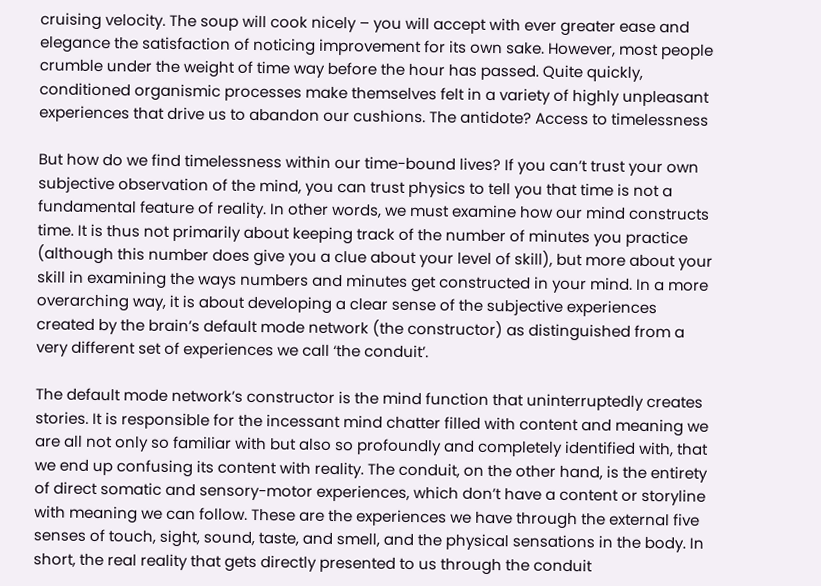cruising velocity. The soup will cook nicely – you will accept with ever greater ease and elegance the satisfaction of noticing improvement for its own sake. However, most people crumble under the weight of time way before the hour has passed. Quite quickly, conditioned organismic processes make themselves felt in a variety of highly unpleasant experiences that drive us to abandon our cushions. The antidote? Access to timelessness

But how do we find timelessness within our time-bound lives? If you can’t trust your own subjective observation of the mind, you can trust physics to tell you that time is not a fundamental feature of reality. In other words, we must examine how our mind constructs time. It is thus not primarily about keeping track of the number of minutes you practice (although this number does give you a clue about your level of skill), but more about your skill in examining the ways numbers and minutes get constructed in your mind. In a more overarching way, it is about developing a clear sense of the subjective experiences created by the brain’s default mode network (the constructor) as distinguished from a very different set of experiences we call ‘the conduit’.

The default mode network’s constructor is the mind function that uninterruptedly creates stories. It is responsible for the incessant mind chatter filled with content and meaning we are all not only so familiar with but also so profoundly and completely identified with, that we end up confusing its content with reality. The conduit, on the other hand, is the entirety of direct somatic and sensory-motor experiences, which don’t have a content or storyline with meaning we can follow. These are the experiences we have through the external five senses of touch, sight, sound, taste, and smell, and the physical sensations in the body. In short, the real reality that gets directly presented to us through the conduit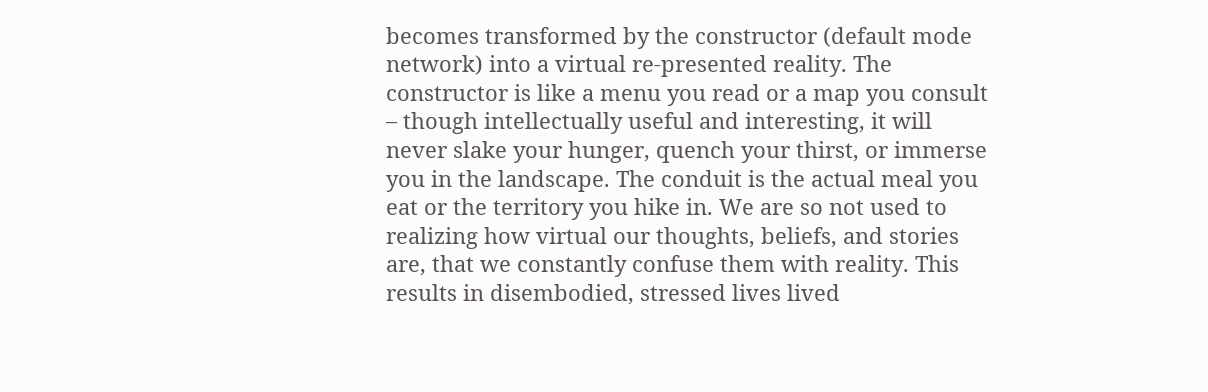becomes transformed by the constructor (default mode network) into a virtual re-presented reality. The constructor is like a menu you read or a map you consult – though intellectually useful and interesting, it will never slake your hunger, quench your thirst, or immerse you in the landscape. The conduit is the actual meal you eat or the territory you hike in. We are so not used to realizing how virtual our thoughts, beliefs, and stories are, that we constantly confuse them with reality. This results in disembodied, stressed lives lived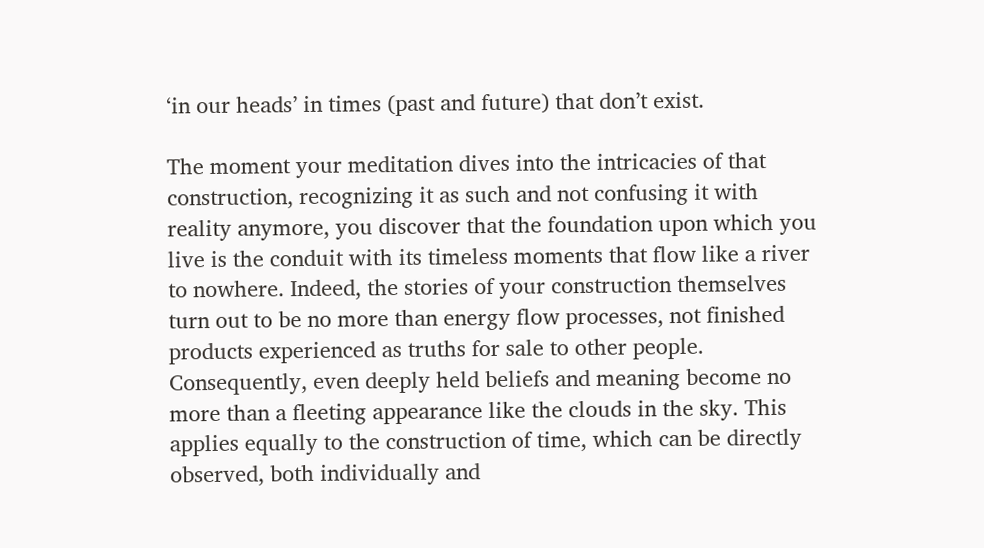‘in our heads’ in times (past and future) that don’t exist.

The moment your meditation dives into the intricacies of that construction, recognizing it as such and not confusing it with reality anymore, you discover that the foundation upon which you live is the conduit with its timeless moments that flow like a river to nowhere. Indeed, the stories of your construction themselves turn out to be no more than energy flow processes, not finished products experienced as truths for sale to other people. Consequently, even deeply held beliefs and meaning become no more than a fleeting appearance like the clouds in the sky. This applies equally to the construction of time, which can be directly observed, both individually and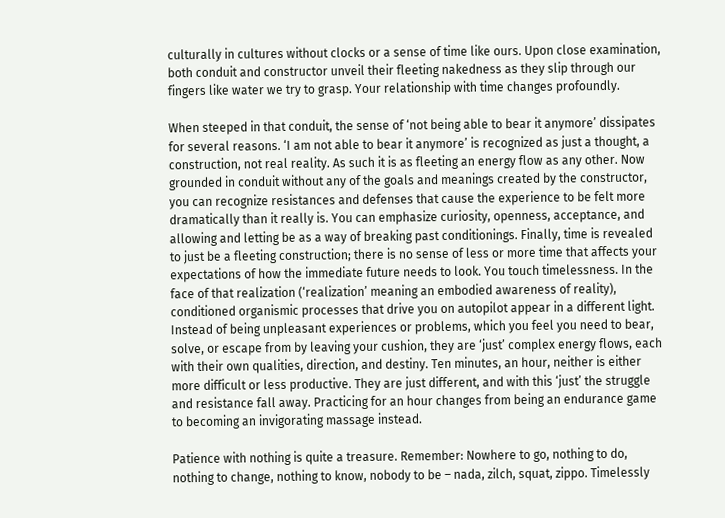culturally in cultures without clocks or a sense of time like ours. Upon close examination, both conduit and constructor unveil their fleeting nakedness as they slip through our fingers like water we try to grasp. Your relationship with time changes profoundly.

When steeped in that conduit, the sense of ‘not being able to bear it anymore’ dissipates for several reasons. ‘I am not able to bear it anymore’ is recognized as just a thought, a construction, not real reality. As such it is as fleeting an energy flow as any other. Now grounded in conduit without any of the goals and meanings created by the constructor, you can recognize resistances and defenses that cause the experience to be felt more dramatically than it really is. You can emphasize curiosity, openness, acceptance, and allowing and letting be as a way of breaking past conditionings. Finally, time is revealed to just be a fleeting construction; there is no sense of less or more time that affects your expectations of how the immediate future needs to look. You touch timelessness. In the face of that realization (‘realization’ meaning an embodied awareness of reality), conditioned organismic processes that drive you on autopilot appear in a different light. Instead of being unpleasant experiences or problems, which you feel you need to bear, solve, or escape from by leaving your cushion, they are ‘just’ complex energy flows, each with their own qualities, direction, and destiny. Ten minutes, an hour, neither is either more difficult or less productive. They are just different, and with this ‘just’ the struggle and resistance fall away. Practicing for an hour changes from being an endurance game to becoming an invigorating massage instead.

Patience with nothing is quite a treasure. Remember: Nowhere to go, nothing to do, nothing to change, nothing to know, nobody to be – nada, zilch, squat, zippo. Timelessly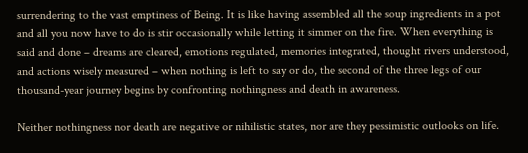surrendering to the vast emptiness of Being. It is like having assembled all the soup ingredients in a pot and all you now have to do is stir occasionally while letting it simmer on the fire. When everything is said and done – dreams are cleared, emotions regulated, memories integrated, thought rivers understood, and actions wisely measured – when nothing is left to say or do, the second of the three legs of our thousand-year journey begins by confronting nothingness and death in awareness.

Neither nothingness nor death are negative or nihilistic states, nor are they pessimistic outlooks on life.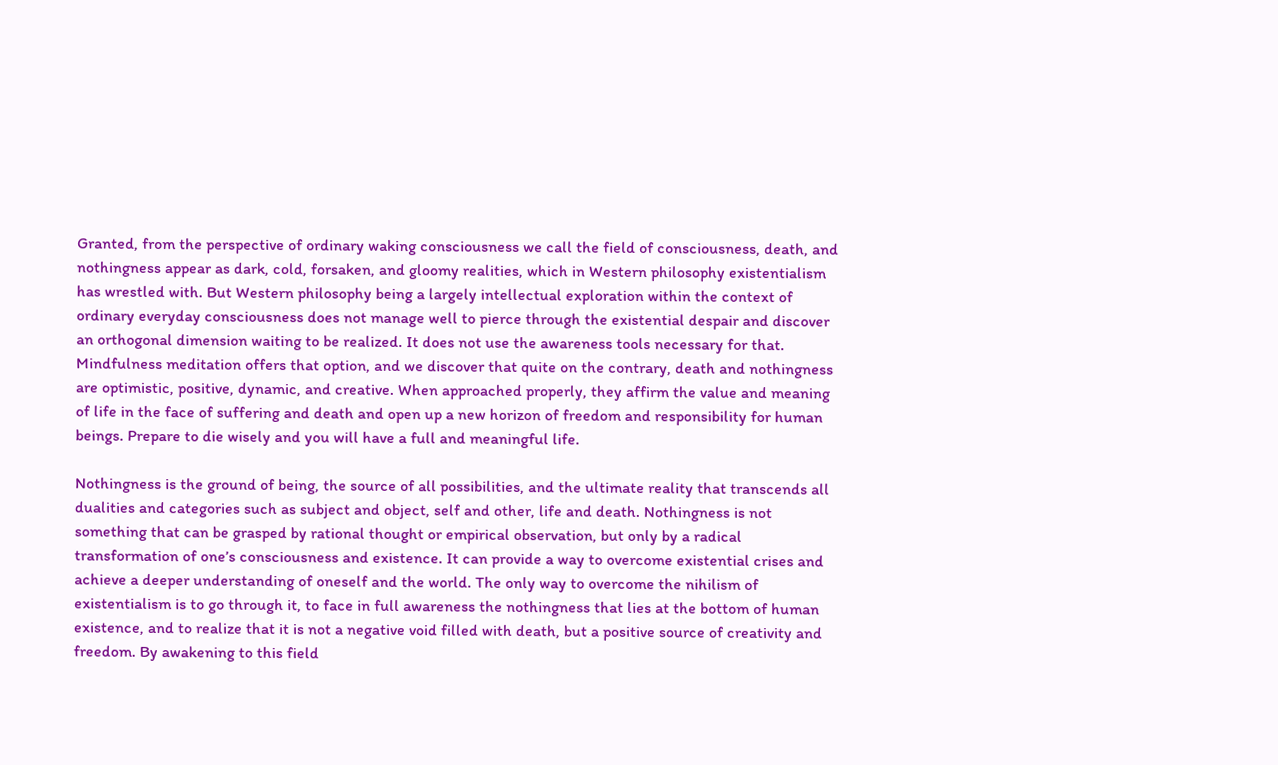Granted, from the perspective of ordinary waking consciousness we call the field of consciousness, death, and nothingness appear as dark, cold, forsaken, and gloomy realities, which in Western philosophy existentialism has wrestled with. But Western philosophy being a largely intellectual exploration within the context of ordinary everyday consciousness does not manage well to pierce through the existential despair and discover an orthogonal dimension waiting to be realized. It does not use the awareness tools necessary for that. Mindfulness meditation offers that option, and we discover that quite on the contrary, death and nothingness are optimistic, positive, dynamic, and creative. When approached properly, they affirm the value and meaning of life in the face of suffering and death and open up a new horizon of freedom and responsibility for human beings. Prepare to die wisely and you will have a full and meaningful life.

Nothingness is the ground of being, the source of all possibilities, and the ultimate reality that transcends all dualities and categories such as subject and object, self and other, life and death. Nothingness is not something that can be grasped by rational thought or empirical observation, but only by a radical transformation of one’s consciousness and existence. It can provide a way to overcome existential crises and achieve a deeper understanding of oneself and the world. The only way to overcome the nihilism of existentialism is to go through it, to face in full awareness the nothingness that lies at the bottom of human existence, and to realize that it is not a negative void filled with death, but a positive source of creativity and freedom. By awakening to this field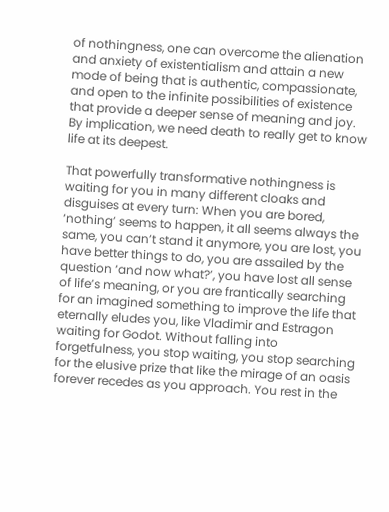of nothingness, one can overcome the alienation and anxiety of existentialism and attain a new mode of being that is authentic, compassionate, and open to the infinite possibilities of existence that provide a deeper sense of meaning and joy. By implication, we need death to really get to know life at its deepest.

That powerfully transformative nothingness is waiting for you in many different cloaks and disguises at every turn: When you are bored, ‘nothing’ seems to happen, it all seems always the same, you can’t stand it anymore, you are lost, you have better things to do, you are assailed by the question ‘and now what?’, you have lost all sense of life’s meaning, or you are frantically searching for an imagined something to improve the life that eternally eludes you, like Vladimir and Estragon waiting for Godot. Without falling into forgetfulness, you stop waiting, you stop searching for the elusive prize that like the mirage of an oasis forever recedes as you approach. You rest in the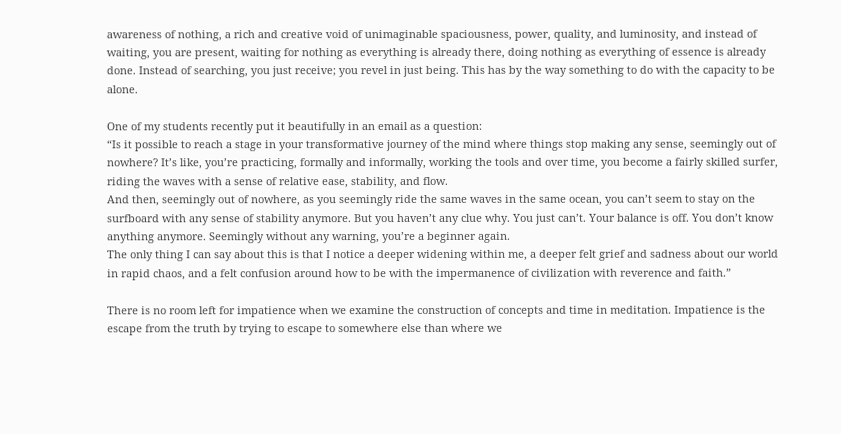awareness of nothing, a rich and creative void of unimaginable spaciousness, power, quality, and luminosity, and instead of waiting, you are present, waiting for nothing as everything is already there, doing nothing as everything of essence is already done. Instead of searching, you just receive; you revel in just being. This has by the way something to do with the capacity to be alone.

One of my students recently put it beautifully in an email as a question:
“Is it possible to reach a stage in your transformative journey of the mind where things stop making any sense, seemingly out of nowhere? It’s like, you’re practicing, formally and informally, working the tools and over time, you become a fairly skilled surfer, riding the waves with a sense of relative ease, stability, and flow.
And then, seemingly out of nowhere, as you seemingly ride the same waves in the same ocean, you can’t seem to stay on the surfboard with any sense of stability anymore. But you haven’t any clue why. You just can’t. Your balance is off. You don’t know anything anymore. Seemingly without any warning, you’re a beginner again.
The only thing I can say about this is that I notice a deeper widening within me, a deeper felt grief and sadness about our world in rapid chaos, and a felt confusion around how to be with the impermanence of civilization with reverence and faith.”

There is no room left for impatience when we examine the construction of concepts and time in meditation. Impatience is the escape from the truth by trying to escape to somewhere else than where we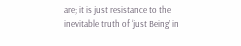are; it is just resistance to the inevitable truth of ‘just Being’ in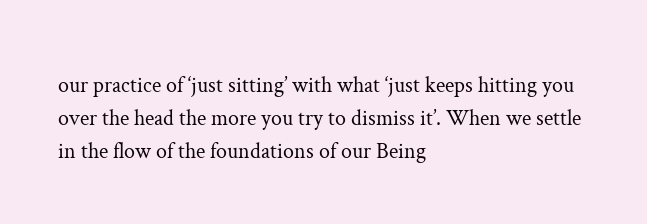our practice of ‘just sitting’ with what ‘just keeps hitting you over the head the more you try to dismiss it’. When we settle in the flow of the foundations of our Being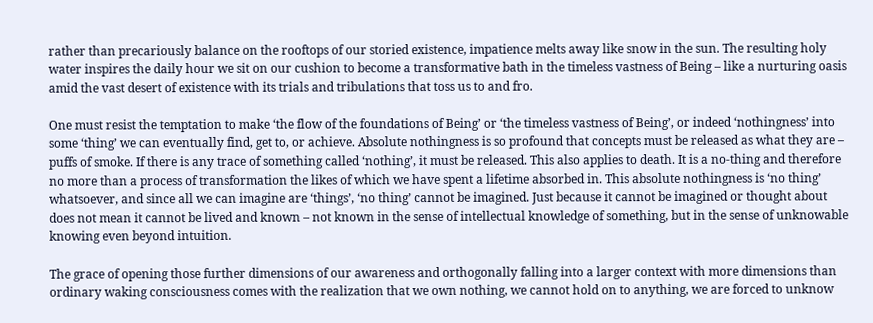rather than precariously balance on the rooftops of our storied existence, impatience melts away like snow in the sun. The resulting holy water inspires the daily hour we sit on our cushion to become a transformative bath in the timeless vastness of Being – like a nurturing oasis amid the vast desert of existence with its trials and tribulations that toss us to and fro.

One must resist the temptation to make ‘the flow of the foundations of Being’ or ‘the timeless vastness of Being’, or indeed ‘nothingness’ into some ‘thing’ we can eventually find, get to, or achieve. Absolute nothingness is so profound that concepts must be released as what they are – puffs of smoke. If there is any trace of something called ‘nothing’, it must be released. This also applies to death. It is a no-thing and therefore no more than a process of transformation the likes of which we have spent a lifetime absorbed in. This absolute nothingness is ‘no thing’ whatsoever, and since all we can imagine are ‘things’, ‘no thing’ cannot be imagined. Just because it cannot be imagined or thought about does not mean it cannot be lived and known – not known in the sense of intellectual knowledge of something, but in the sense of unknowable knowing even beyond intuition.

The grace of opening those further dimensions of our awareness and orthogonally falling into a larger context with more dimensions than ordinary waking consciousness comes with the realization that we own nothing, we cannot hold on to anything, we are forced to unknow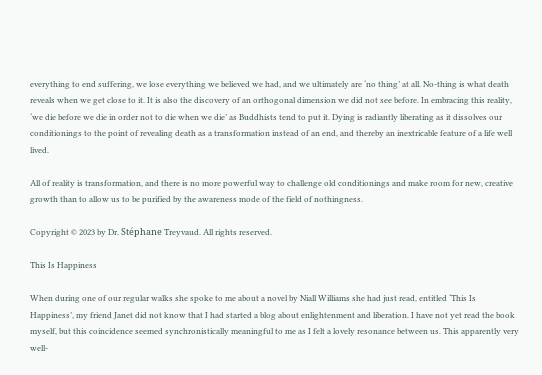everything to end suffering, we lose everything we believed we had, and we ultimately are ‘no thing’ at all. No-thing is what death reveals when we get close to it. It is also the discovery of an orthogonal dimension we did not see before. In embracing this reality, ‘we die before we die in order not to die when we die’ as Buddhists tend to put it. Dying is radiantly liberating as it dissolves our conditionings to the point of revealing death as a transformation instead of an end, and thereby an inextricable feature of a life well lived.

All of reality is transformation, and there is no more powerful way to challenge old conditionings and make room for new, creative growth than to allow us to be purified by the awareness mode of the field of nothingness.

Copyright © 2023 by Dr. Stéphane Treyvaud. All rights reserved.

This Is Happiness

When during one of our regular walks she spoke to me about a novel by Niall Williams she had just read, entitled ‘This Is Happiness’, my friend Janet did not know that I had started a blog about enlightenment and liberation. I have not yet read the book myself, but this coincidence seemed synchronistically meaningful to me as I felt a lovely resonance between us. This apparently very well-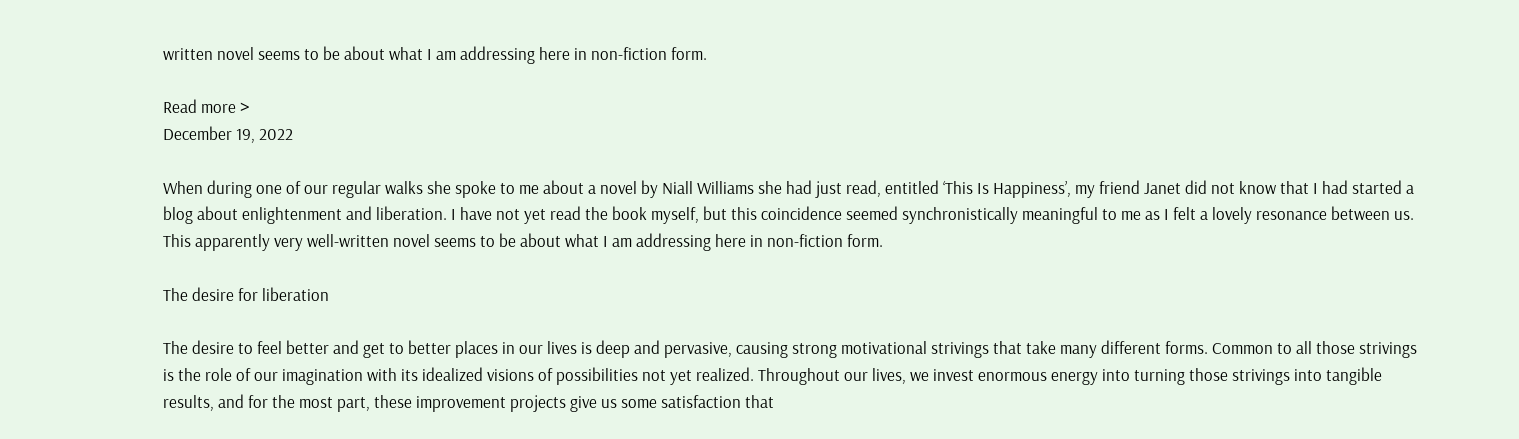written novel seems to be about what I am addressing here in non-fiction form.

Read more >
December 19, 2022

When during one of our regular walks she spoke to me about a novel by Niall Williams she had just read, entitled ‘This Is Happiness’, my friend Janet did not know that I had started a blog about enlightenment and liberation. I have not yet read the book myself, but this coincidence seemed synchronistically meaningful to me as I felt a lovely resonance between us. This apparently very well-written novel seems to be about what I am addressing here in non-fiction form.

The desire for liberation

The desire to feel better and get to better places in our lives is deep and pervasive, causing strong motivational strivings that take many different forms. Common to all those strivings is the role of our imagination with its idealized visions of possibilities not yet realized. Throughout our lives, we invest enormous energy into turning those strivings into tangible results, and for the most part, these improvement projects give us some satisfaction that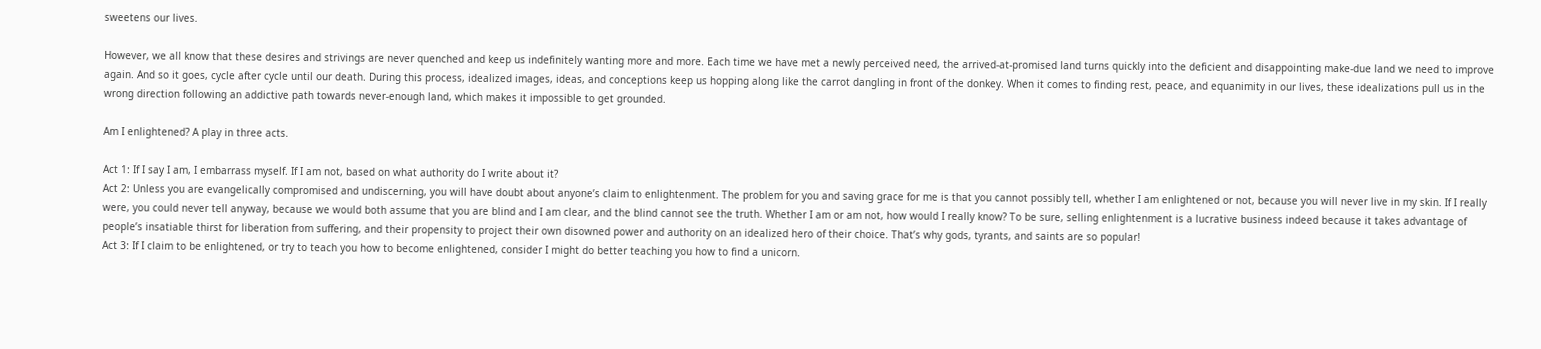sweetens our lives.

However, we all know that these desires and strivings are never quenched and keep us indefinitely wanting more and more. Each time we have met a newly perceived need, the arrived-at-promised land turns quickly into the deficient and disappointing make-due land we need to improve again. And so it goes, cycle after cycle until our death. During this process, idealized images, ideas, and conceptions keep us hopping along like the carrot dangling in front of the donkey. When it comes to finding rest, peace, and equanimity in our lives, these idealizations pull us in the wrong direction following an addictive path towards never-enough land, which makes it impossible to get grounded.

Am I enlightened? A play in three acts.

Act 1: If I say I am, I embarrass myself. If I am not, based on what authority do I write about it?
Act 2: Unless you are evangelically compromised and undiscerning, you will have doubt about anyone’s claim to enlightenment. The problem for you and saving grace for me is that you cannot possibly tell, whether I am enlightened or not, because you will never live in my skin. If I really were, you could never tell anyway, because we would both assume that you are blind and I am clear, and the blind cannot see the truth. Whether I am or am not, how would I really know? To be sure, selling enlightenment is a lucrative business indeed because it takes advantage of people’s insatiable thirst for liberation from suffering, and their propensity to project their own disowned power and authority on an idealized hero of their choice. That’s why gods, tyrants, and saints are so popular!
Act 3: If I claim to be enlightened, or try to teach you how to become enlightened, consider I might do better teaching you how to find a unicorn.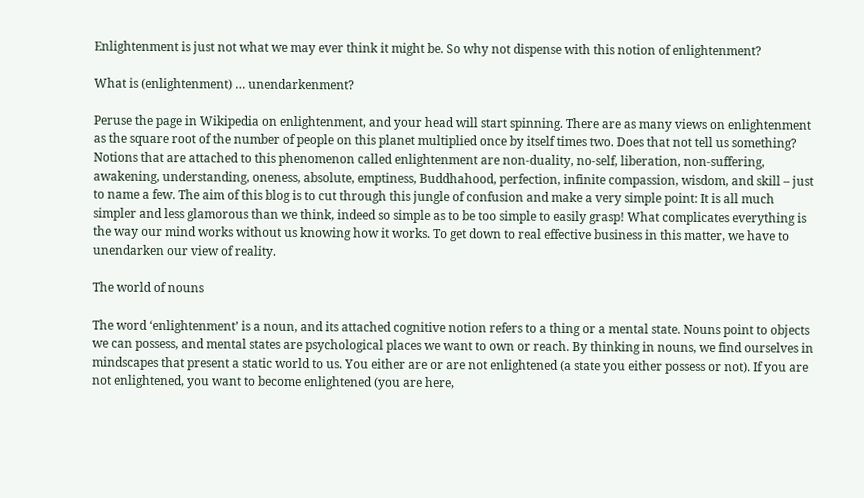Enlightenment is just not what we may ever think it might be. So why not dispense with this notion of enlightenment?

What is (enlightenment) … unendarkenment?

Peruse the page in Wikipedia on enlightenment, and your head will start spinning. There are as many views on enlightenment as the square root of the number of people on this planet multiplied once by itself times two. Does that not tell us something? Notions that are attached to this phenomenon called enlightenment are non-duality, no-self, liberation, non-suffering, awakening, understanding, oneness, absolute, emptiness, Buddhahood, perfection, infinite compassion, wisdom, and skill – just to name a few. The aim of this blog is to cut through this jungle of confusion and make a very simple point: It is all much simpler and less glamorous than we think, indeed so simple as to be too simple to easily grasp! What complicates everything is the way our mind works without us knowing how it works. To get down to real effective business in this matter, we have to unendarken our view of reality.

The world of nouns

The word ‘enlightenment’ is a noun, and its attached cognitive notion refers to a thing or a mental state. Nouns point to objects we can possess, and mental states are psychological places we want to own or reach. By thinking in nouns, we find ourselves in mindscapes that present a static world to us. You either are or are not enlightened (a state you either possess or not). If you are not enlightened, you want to become enlightened (you are here,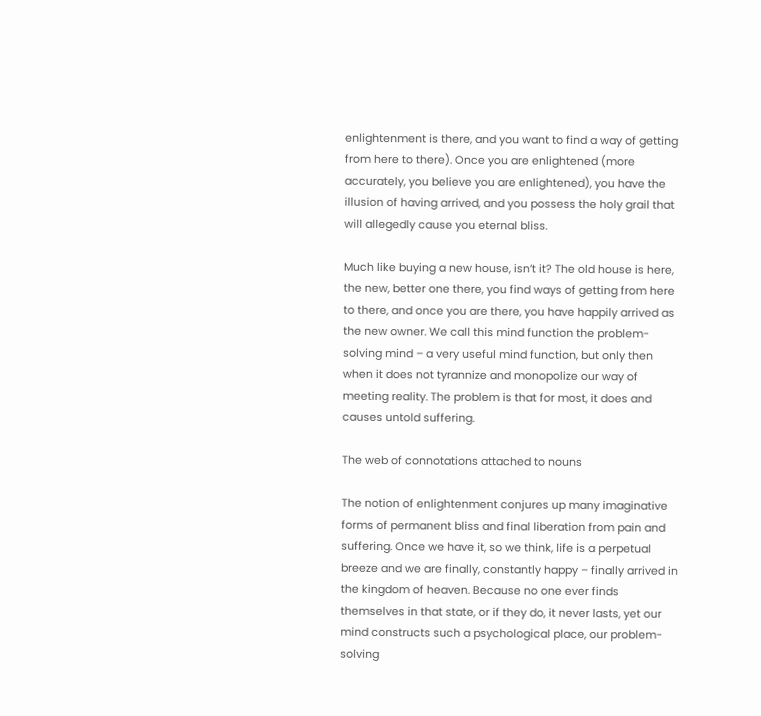enlightenment is there, and you want to find a way of getting from here to there). Once you are enlightened (more accurately, you believe you are enlightened), you have the illusion of having arrived, and you possess the holy grail that will allegedly cause you eternal bliss.

Much like buying a new house, isn’t it? The old house is here, the new, better one there, you find ways of getting from here to there, and once you are there, you have happily arrived as the new owner. We call this mind function the problem-solving mind – a very useful mind function, but only then when it does not tyrannize and monopolize our way of meeting reality. The problem is that for most, it does and causes untold suffering.

The web of connotations attached to nouns

The notion of enlightenment conjures up many imaginative forms of permanent bliss and final liberation from pain and suffering. Once we have it, so we think, life is a perpetual breeze and we are finally, constantly happy – finally arrived in the kingdom of heaven. Because no one ever finds themselves in that state, or if they do, it never lasts, yet our mind constructs such a psychological place, our problem-solving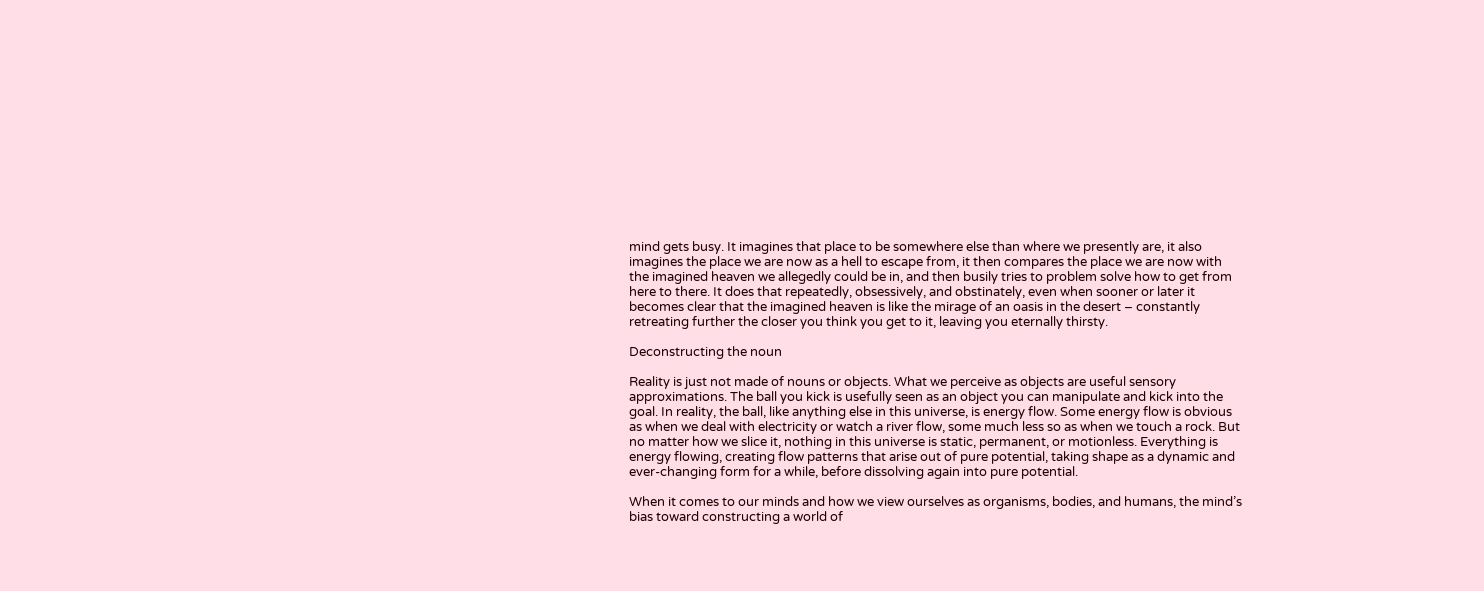mind gets busy. It imagines that place to be somewhere else than where we presently are, it also imagines the place we are now as a hell to escape from, it then compares the place we are now with the imagined heaven we allegedly could be in, and then busily tries to problem solve how to get from here to there. It does that repeatedly, obsessively, and obstinately, even when sooner or later it becomes clear that the imagined heaven is like the mirage of an oasis in the desert – constantly retreating further the closer you think you get to it, leaving you eternally thirsty.

Deconstructing the noun

Reality is just not made of nouns or objects. What we perceive as objects are useful sensory approximations. The ball you kick is usefully seen as an object you can manipulate and kick into the goal. In reality, the ball, like anything else in this universe, is energy flow. Some energy flow is obvious as when we deal with electricity or watch a river flow, some much less so as when we touch a rock. But no matter how we slice it, nothing in this universe is static, permanent, or motionless. Everything is energy flowing, creating flow patterns that arise out of pure potential, taking shape as a dynamic and ever-changing form for a while, before dissolving again into pure potential.

When it comes to our minds and how we view ourselves as organisms, bodies, and humans, the mind’s bias toward constructing a world of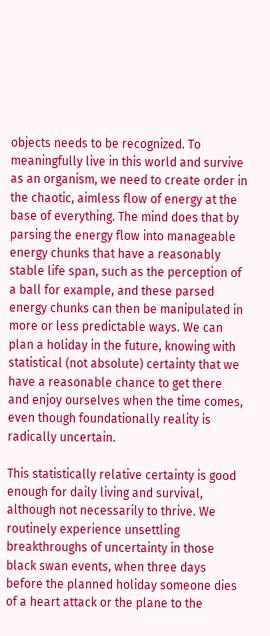objects needs to be recognized. To meaningfully live in this world and survive as an organism, we need to create order in the chaotic, aimless flow of energy at the base of everything. The mind does that by parsing the energy flow into manageable energy chunks that have a reasonably stable life span, such as the perception of a ball for example, and these parsed energy chunks can then be manipulated in more or less predictable ways. We can plan a holiday in the future, knowing with statistical (not absolute) certainty that we have a reasonable chance to get there and enjoy ourselves when the time comes, even though foundationally reality is radically uncertain.

This statistically relative certainty is good enough for daily living and survival, although not necessarily to thrive. We routinely experience unsettling breakthroughs of uncertainty in those black swan events, when three days before the planned holiday someone dies of a heart attack or the plane to the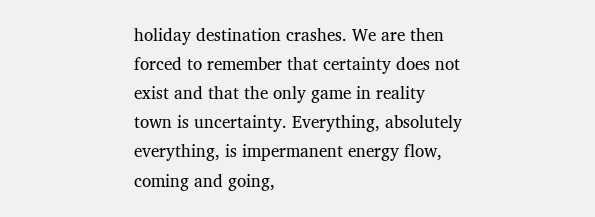holiday destination crashes. We are then forced to remember that certainty does not exist and that the only game in reality town is uncertainty. Everything, absolutely everything, is impermanent energy flow, coming and going,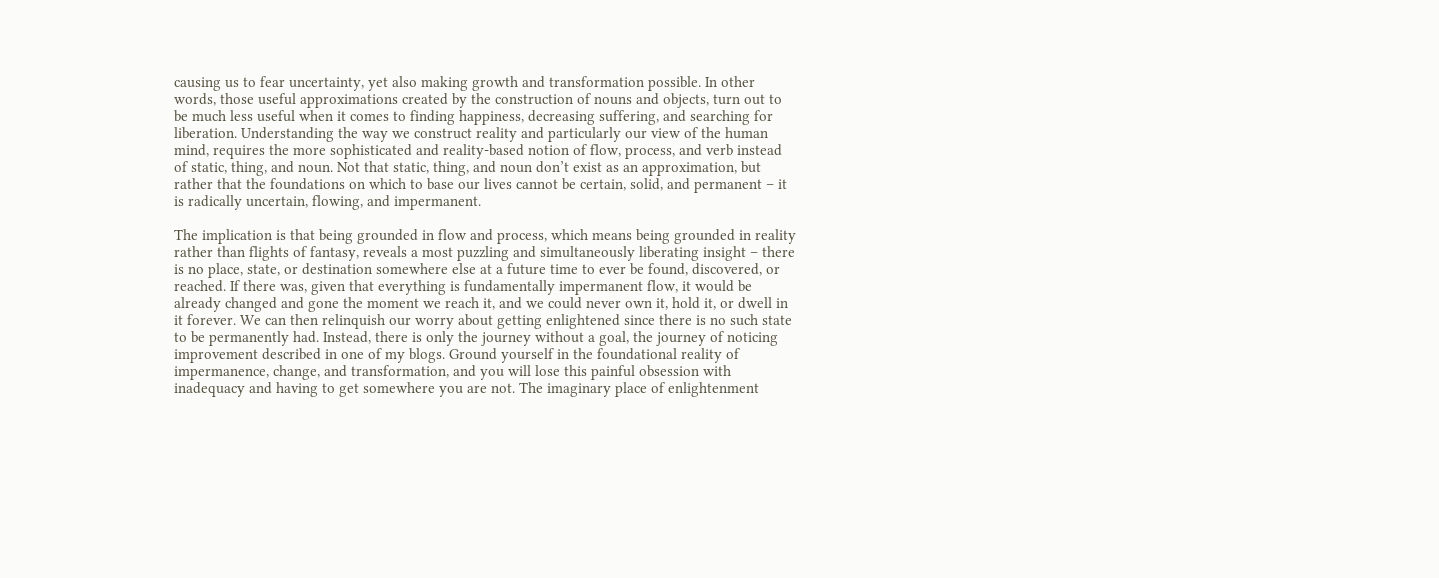causing us to fear uncertainty, yet also making growth and transformation possible. In other words, those useful approximations created by the construction of nouns and objects, turn out to be much less useful when it comes to finding happiness, decreasing suffering, and searching for liberation. Understanding the way we construct reality and particularly our view of the human mind, requires the more sophisticated and reality-based notion of flow, process, and verb instead of static, thing, and noun. Not that static, thing, and noun don’t exist as an approximation, but rather that the foundations on which to base our lives cannot be certain, solid, and permanent – it is radically uncertain, flowing, and impermanent.

The implication is that being grounded in flow and process, which means being grounded in reality rather than flights of fantasy, reveals a most puzzling and simultaneously liberating insight – there is no place, state, or destination somewhere else at a future time to ever be found, discovered, or reached. If there was, given that everything is fundamentally impermanent flow, it would be already changed and gone the moment we reach it, and we could never own it, hold it, or dwell in it forever. We can then relinquish our worry about getting enlightened since there is no such state to be permanently had. Instead, there is only the journey without a goal, the journey of noticing improvement described in one of my blogs. Ground yourself in the foundational reality of impermanence, change, and transformation, and you will lose this painful obsession with inadequacy and having to get somewhere you are not. The imaginary place of enlightenment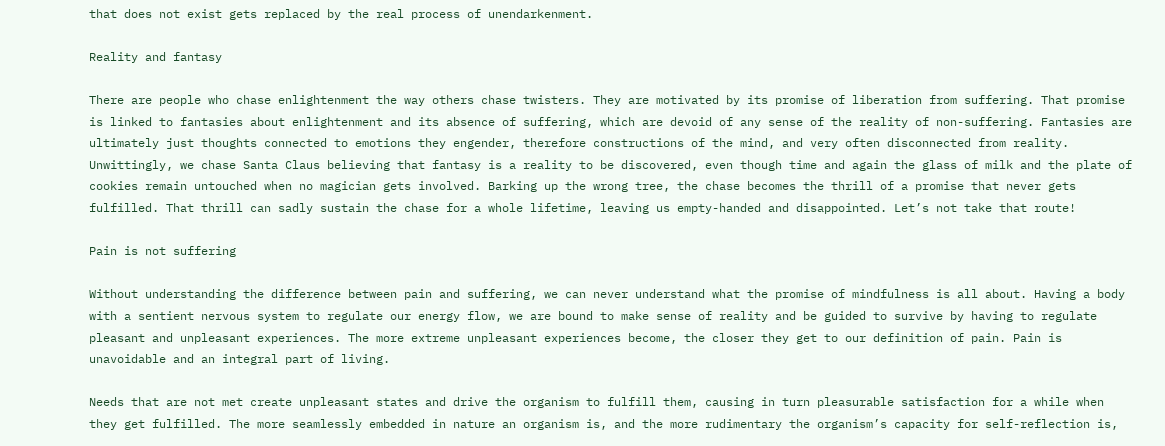that does not exist gets replaced by the real process of unendarkenment.

Reality and fantasy

There are people who chase enlightenment the way others chase twisters. They are motivated by its promise of liberation from suffering. That promise is linked to fantasies about enlightenment and its absence of suffering, which are devoid of any sense of the reality of non-suffering. Fantasies are ultimately just thoughts connected to emotions they engender, therefore constructions of the mind, and very often disconnected from reality. Unwittingly, we chase Santa Claus believing that fantasy is a reality to be discovered, even though time and again the glass of milk and the plate of cookies remain untouched when no magician gets involved. Barking up the wrong tree, the chase becomes the thrill of a promise that never gets fulfilled. That thrill can sadly sustain the chase for a whole lifetime, leaving us empty-handed and disappointed. Let’s not take that route!

Pain is not suffering

Without understanding the difference between pain and suffering, we can never understand what the promise of mindfulness is all about. Having a body with a sentient nervous system to regulate our energy flow, we are bound to make sense of reality and be guided to survive by having to regulate pleasant and unpleasant experiences. The more extreme unpleasant experiences become, the closer they get to our definition of pain. Pain is unavoidable and an integral part of living.

Needs that are not met create unpleasant states and drive the organism to fulfill them, causing in turn pleasurable satisfaction for a while when they get fulfilled. The more seamlessly embedded in nature an organism is, and the more rudimentary the organism’s capacity for self-reflection is,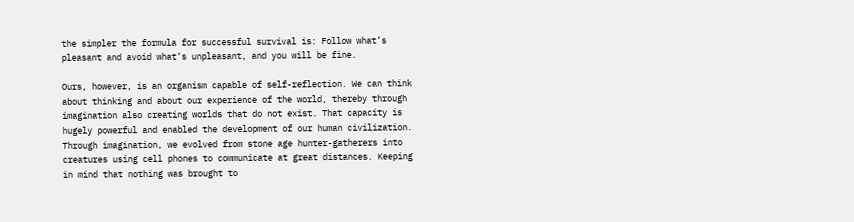the simpler the formula for successful survival is: Follow what’s pleasant and avoid what’s unpleasant, and you will be fine.

Ours, however, is an organism capable of self-reflection. We can think about thinking and about our experience of the world, thereby through imagination also creating worlds that do not exist. That capacity is hugely powerful and enabled the development of our human civilization. Through imagination, we evolved from stone age hunter-gatherers into creatures using cell phones to communicate at great distances. Keeping in mind that nothing was brought to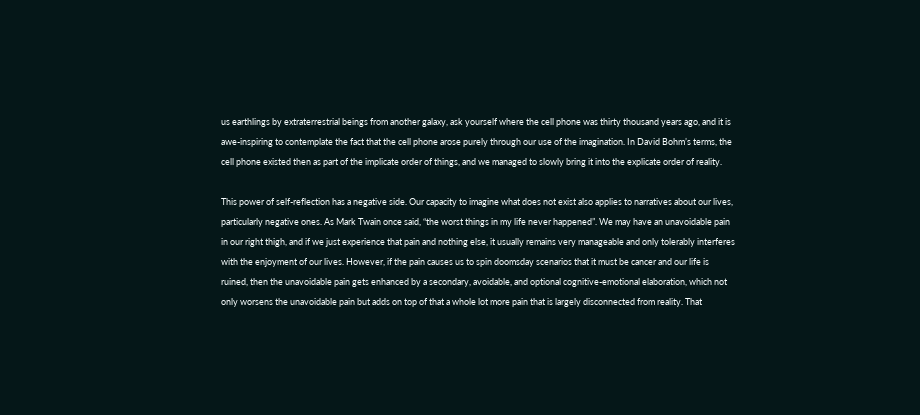us earthlings by extraterrestrial beings from another galaxy, ask yourself where the cell phone was thirty thousand years ago, and it is awe-inspiring to contemplate the fact that the cell phone arose purely through our use of the imagination. In David Bohm’s terms, the cell phone existed then as part of the implicate order of things, and we managed to slowly bring it into the explicate order of reality.

This power of self-reflection has a negative side. Our capacity to imagine what does not exist also applies to narratives about our lives, particularly negative ones. As Mark Twain once said, “the worst things in my life never happened”. We may have an unavoidable pain in our right thigh, and if we just experience that pain and nothing else, it usually remains very manageable and only tolerably interferes with the enjoyment of our lives. However, if the pain causes us to spin doomsday scenarios that it must be cancer and our life is ruined, then the unavoidable pain gets enhanced by a secondary, avoidable, and optional cognitive-emotional elaboration, which not only worsens the unavoidable pain but adds on top of that a whole lot more pain that is largely disconnected from reality. That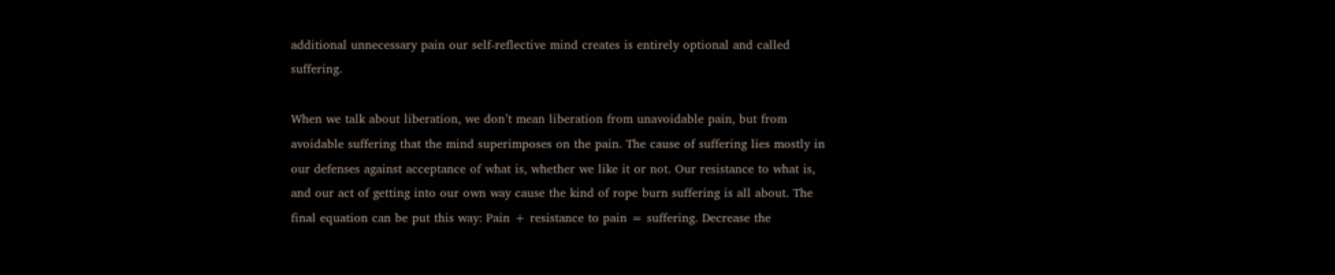additional unnecessary pain our self-reflective mind creates is entirely optional and called suffering.

When we talk about liberation, we don’t mean liberation from unavoidable pain, but from avoidable suffering that the mind superimposes on the pain. The cause of suffering lies mostly in our defenses against acceptance of what is, whether we like it or not. Our resistance to what is, and our act of getting into our own way cause the kind of rope burn suffering is all about. The final equation can be put this way: Pain + resistance to pain = suffering. Decrease the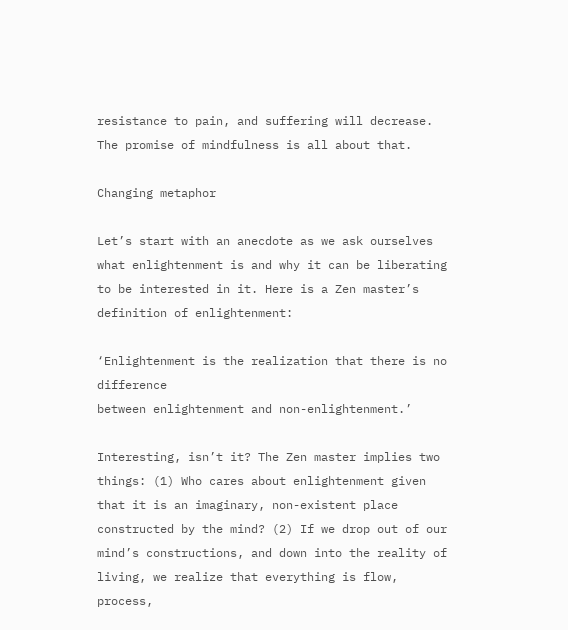resistance to pain, and suffering will decrease. The promise of mindfulness is all about that.

Changing metaphor

Let’s start with an anecdote as we ask ourselves what enlightenment is and why it can be liberating to be interested in it. Here is a Zen master’s definition of enlightenment:

‘Enlightenment is the realization that there is no difference
between enlightenment and non-enlightenment.’

Interesting, isn’t it? The Zen master implies two things: (1) Who cares about enlightenment given that it is an imaginary, non-existent place constructed by the mind? (2) If we drop out of our mind’s constructions, and down into the reality of living, we realize that everything is flow, process,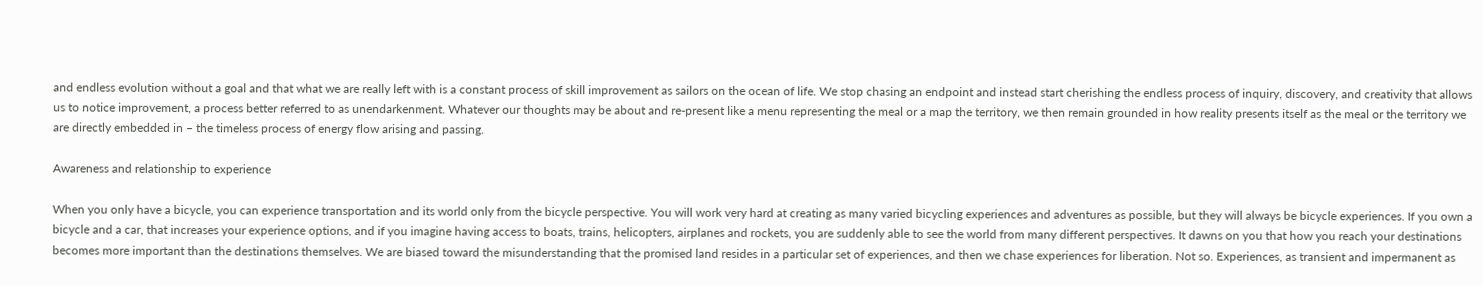and endless evolution without a goal and that what we are really left with is a constant process of skill improvement as sailors on the ocean of life. We stop chasing an endpoint and instead start cherishing the endless process of inquiry, discovery, and creativity that allows us to notice improvement, a process better referred to as unendarkenment. Whatever our thoughts may be about and re-present like a menu representing the meal or a map the territory, we then remain grounded in how reality presents itself as the meal or the territory we are directly embedded in – the timeless process of energy flow arising and passing.

Awareness and relationship to experience

When you only have a bicycle, you can experience transportation and its world only from the bicycle perspective. You will work very hard at creating as many varied bicycling experiences and adventures as possible, but they will always be bicycle experiences. If you own a bicycle and a car, that increases your experience options, and if you imagine having access to boats, trains, helicopters, airplanes and rockets, you are suddenly able to see the world from many different perspectives. It dawns on you that how you reach your destinations becomes more important than the destinations themselves. We are biased toward the misunderstanding that the promised land resides in a particular set of experiences, and then we chase experiences for liberation. Not so. Experiences, as transient and impermanent as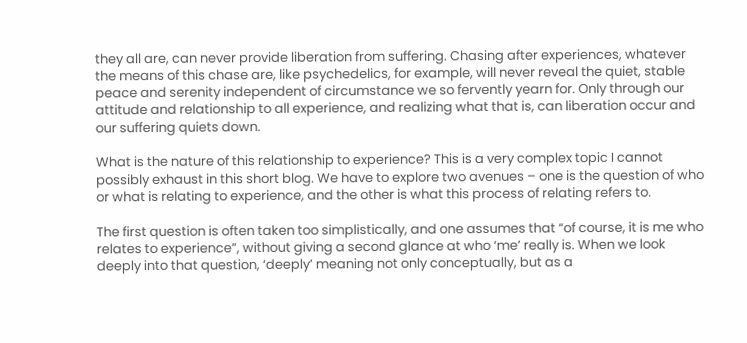they all are, can never provide liberation from suffering. Chasing after experiences, whatever the means of this chase are, like psychedelics, for example, will never reveal the quiet, stable peace and serenity independent of circumstance we so fervently yearn for. Only through our attitude and relationship to all experience, and realizing what that is, can liberation occur and our suffering quiets down.

What is the nature of this relationship to experience? This is a very complex topic I cannot possibly exhaust in this short blog. We have to explore two avenues – one is the question of who or what is relating to experience, and the other is what this process of relating refers to.

The first question is often taken too simplistically, and one assumes that “of course, it is me who relates to experience”, without giving a second glance at who ‘me’ really is. When we look deeply into that question, ‘deeply’ meaning not only conceptually, but as a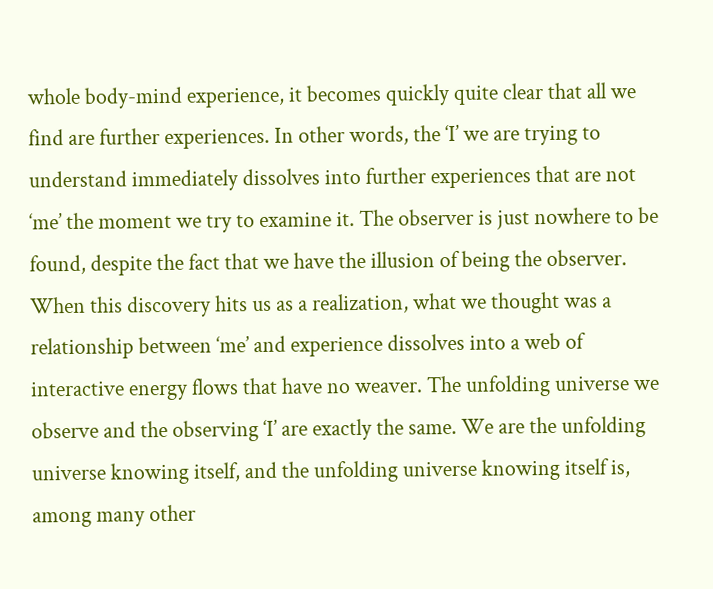whole body-mind experience, it becomes quickly quite clear that all we find are further experiences. In other words, the ‘I’ we are trying to understand immediately dissolves into further experiences that are not ‘me’ the moment we try to examine it. The observer is just nowhere to be found, despite the fact that we have the illusion of being the observer. When this discovery hits us as a realization, what we thought was a relationship between ‘me’ and experience dissolves into a web of interactive energy flows that have no weaver. The unfolding universe we observe and the observing ‘I’ are exactly the same. We are the unfolding universe knowing itself, and the unfolding universe knowing itself is, among many other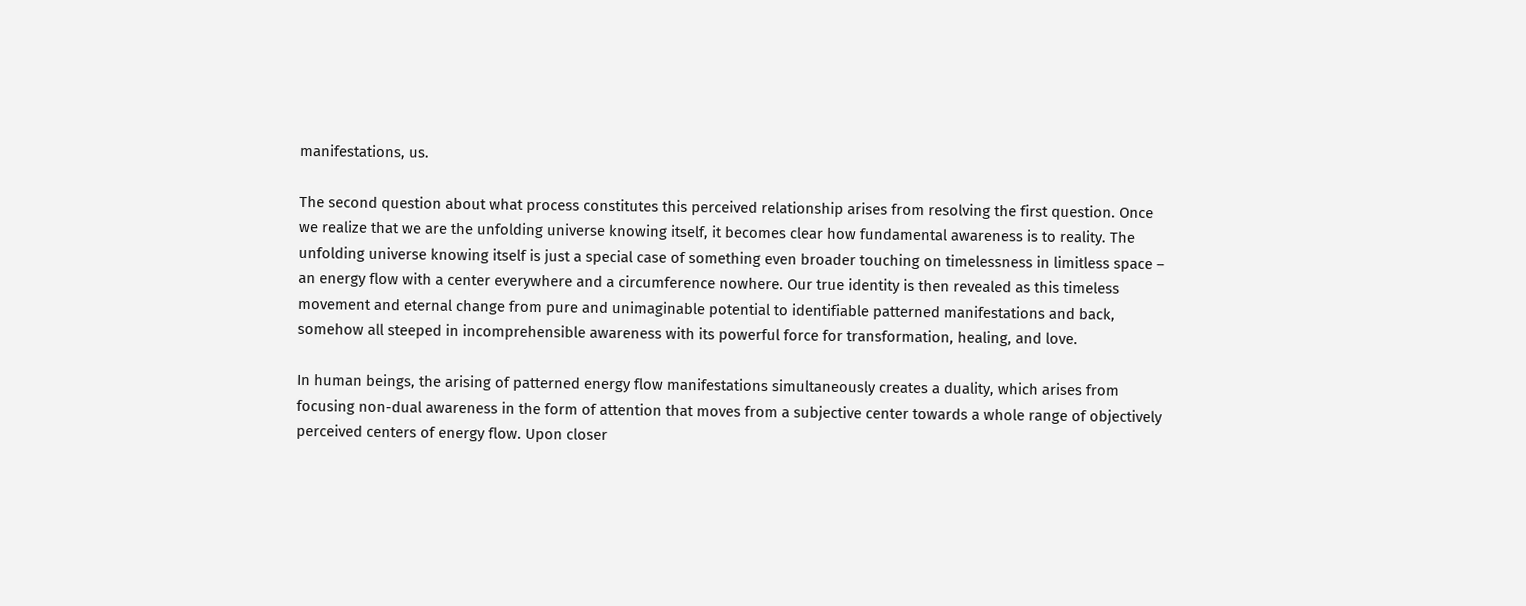manifestations, us.

The second question about what process constitutes this perceived relationship arises from resolving the first question. Once we realize that we are the unfolding universe knowing itself, it becomes clear how fundamental awareness is to reality. The unfolding universe knowing itself is just a special case of something even broader touching on timelessness in limitless space – an energy flow with a center everywhere and a circumference nowhere. Our true identity is then revealed as this timeless movement and eternal change from pure and unimaginable potential to identifiable patterned manifestations and back, somehow all steeped in incomprehensible awareness with its powerful force for transformation, healing, and love.

In human beings, the arising of patterned energy flow manifestations simultaneously creates a duality, which arises from focusing non-dual awareness in the form of attention that moves from a subjective center towards a whole range of objectively perceived centers of energy flow. Upon closer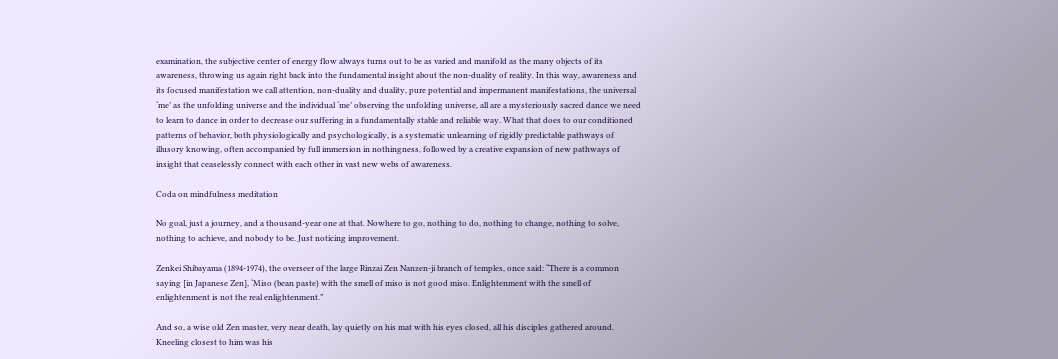examination, the subjective center of energy flow always turns out to be as varied and manifold as the many objects of its awareness, throwing us again right back into the fundamental insight about the non-duality of reality. In this way, awareness and its focused manifestation we call attention, non-duality and duality, pure potential and impermanent manifestations, the universal ‘me’ as the unfolding universe and the individual ‘me’ observing the unfolding universe, all are a mysteriously sacred dance we need to learn to dance in order to decrease our suffering in a fundamentally stable and reliable way. What that does to our conditioned patterns of behavior, both physiologically and psychologically, is a systematic unlearning of rigidly predictable pathways of illusory knowing, often accompanied by full immersion in nothingness, followed by a creative expansion of new pathways of insight that ceaselessly connect with each other in vast new webs of awareness.

Coda on mindfulness meditation

No goal, just a journey, and a thousand-year one at that. Nowhere to go, nothing to do, nothing to change, nothing to solve, nothing to achieve, and nobody to be. Just noticing improvement.

Zenkei Shibayama (1894-1974), the overseer of the large Rinzai Zen Nanzen-ji branch of temples, once said: “There is a common saying [in Japanese Zen], ‘Miso (bean paste) with the smell of miso is not good miso. Enlightenment with the smell of enlightenment is not the real enlightenment.”

And so, a wise old Zen master, very near death, lay quietly on his mat with his eyes closed, all his disciples gathered around. Kneeling closest to him was his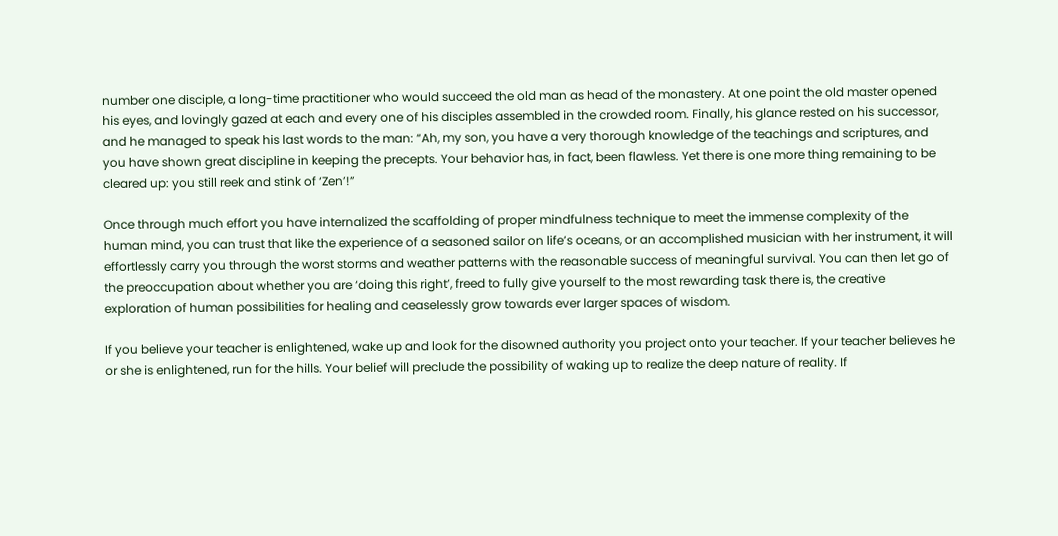number one disciple, a long-time practitioner who would succeed the old man as head of the monastery. At one point the old master opened his eyes, and lovingly gazed at each and every one of his disciples assembled in the crowded room. Finally, his glance rested on his successor, and he managed to speak his last words to the man: “Ah, my son, you have a very thorough knowledge of the teachings and scriptures, and you have shown great discipline in keeping the precepts. Your behavior has, in fact, been flawless. Yet there is one more thing remaining to be cleared up: you still reek and stink of ‘Zen’!”

Once through much effort you have internalized the scaffolding of proper mindfulness technique to meet the immense complexity of the human mind, you can trust that like the experience of a seasoned sailor on life’s oceans, or an accomplished musician with her instrument, it will effortlessly carry you through the worst storms and weather patterns with the reasonable success of meaningful survival. You can then let go of the preoccupation about whether you are ‘doing this right’, freed to fully give yourself to the most rewarding task there is, the creative exploration of human possibilities for healing and ceaselessly grow towards ever larger spaces of wisdom.

If you believe your teacher is enlightened, wake up and look for the disowned authority you project onto your teacher. If your teacher believes he or she is enlightened, run for the hills. Your belief will preclude the possibility of waking up to realize the deep nature of reality. If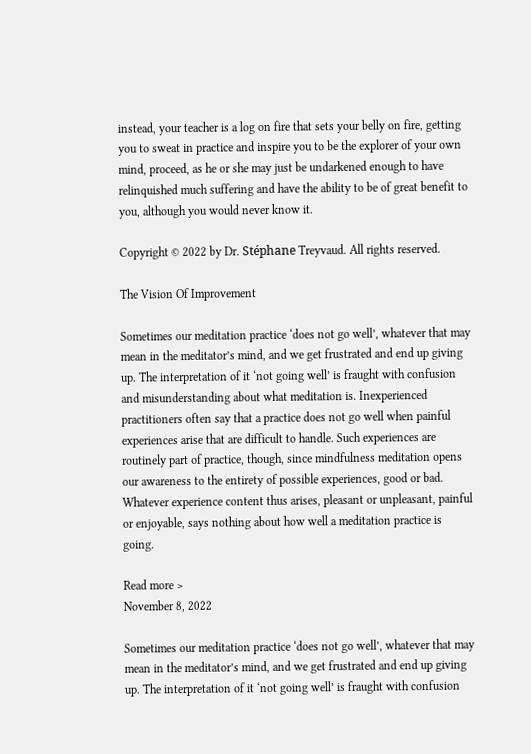instead, your teacher is a log on fire that sets your belly on fire, getting you to sweat in practice and inspire you to be the explorer of your own mind, proceed, as he or she may just be undarkened enough to have relinquished much suffering and have the ability to be of great benefit to you, although you would never know it.

Copyright © 2022 by Dr. Stéphane Treyvaud. All rights reserved.

The Vision Of Improvement

Sometimes our meditation practice ‘does not go well’, whatever that may mean in the meditator’s mind, and we get frustrated and end up giving up. The interpretation of it ‘not going well’ is fraught with confusion and misunderstanding about what meditation is. Inexperienced practitioners often say that a practice does not go well when painful experiences arise that are difficult to handle. Such experiences are routinely part of practice, though, since mindfulness meditation opens our awareness to the entirety of possible experiences, good or bad. Whatever experience content thus arises, pleasant or unpleasant, painful or enjoyable, says nothing about how well a meditation practice is going.

Read more >
November 8, 2022

Sometimes our meditation practice ‘does not go well’, whatever that may mean in the meditator’s mind, and we get frustrated and end up giving up. The interpretation of it ‘not going well’ is fraught with confusion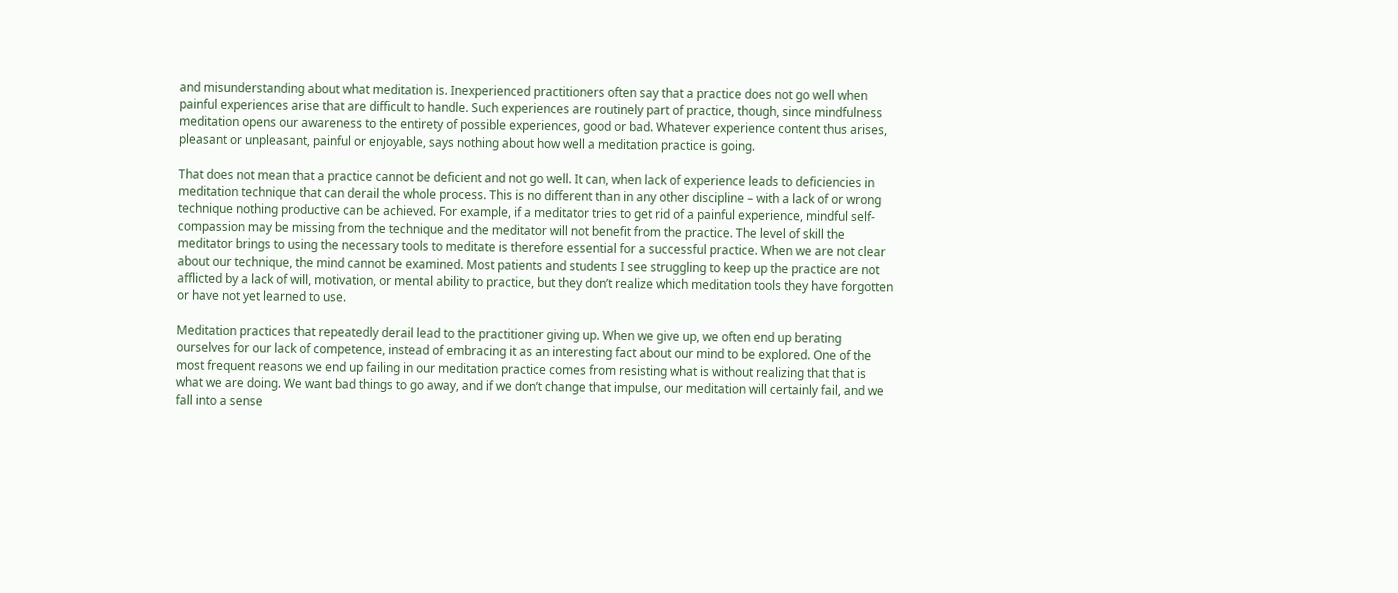and misunderstanding about what meditation is. Inexperienced practitioners often say that a practice does not go well when painful experiences arise that are difficult to handle. Such experiences are routinely part of practice, though, since mindfulness meditation opens our awareness to the entirety of possible experiences, good or bad. Whatever experience content thus arises, pleasant or unpleasant, painful or enjoyable, says nothing about how well a meditation practice is going.

That does not mean that a practice cannot be deficient and not go well. It can, when lack of experience leads to deficiencies in meditation technique that can derail the whole process. This is no different than in any other discipline – with a lack of or wrong technique nothing productive can be achieved. For example, if a meditator tries to get rid of a painful experience, mindful self-compassion may be missing from the technique and the meditator will not benefit from the practice. The level of skill the meditator brings to using the necessary tools to meditate is therefore essential for a successful practice. When we are not clear about our technique, the mind cannot be examined. Most patients and students I see struggling to keep up the practice are not afflicted by a lack of will, motivation, or mental ability to practice, but they don’t realize which meditation tools they have forgotten or have not yet learned to use.

Meditation practices that repeatedly derail lead to the practitioner giving up. When we give up, we often end up berating ourselves for our lack of competence, instead of embracing it as an interesting fact about our mind to be explored. One of the most frequent reasons we end up failing in our meditation practice comes from resisting what is without realizing that that is what we are doing. We want bad things to go away, and if we don’t change that impulse, our meditation will certainly fail, and we fall into a sense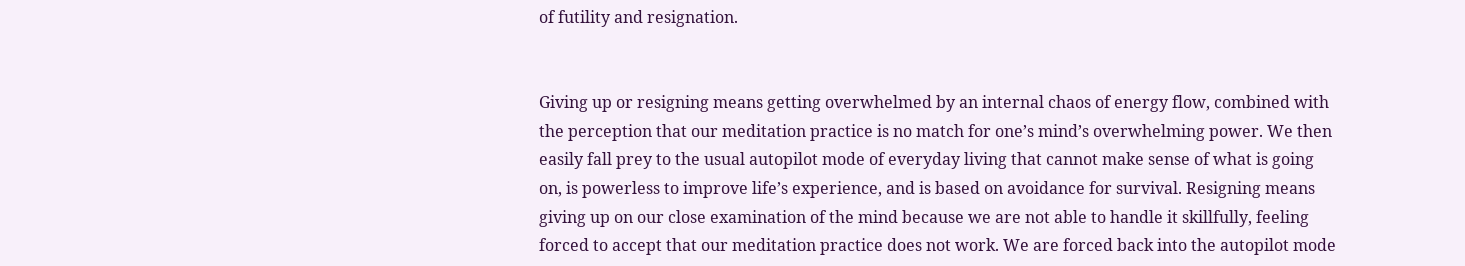of futility and resignation.


Giving up or resigning means getting overwhelmed by an internal chaos of energy flow, combined with the perception that our meditation practice is no match for one’s mind’s overwhelming power. We then easily fall prey to the usual autopilot mode of everyday living that cannot make sense of what is going on, is powerless to improve life’s experience, and is based on avoidance for survival. Resigning means giving up on our close examination of the mind because we are not able to handle it skillfully, feeling forced to accept that our meditation practice does not work. We are forced back into the autopilot mode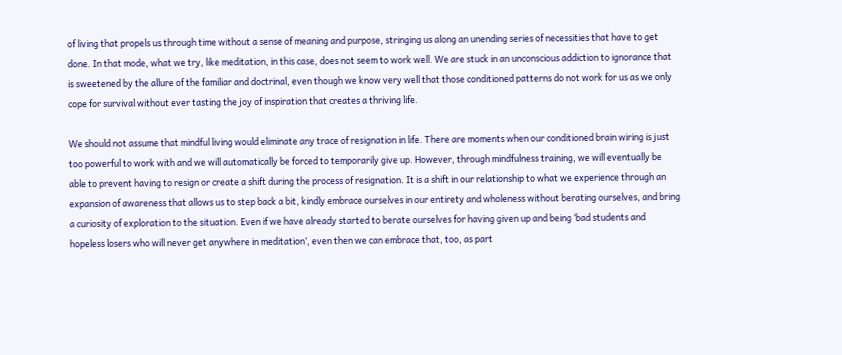of living that propels us through time without a sense of meaning and purpose, stringing us along an unending series of necessities that have to get done. In that mode, what we try, like meditation, in this case, does not seem to work well. We are stuck in an unconscious addiction to ignorance that is sweetened by the allure of the familiar and doctrinal, even though we know very well that those conditioned patterns do not work for us as we only cope for survival without ever tasting the joy of inspiration that creates a thriving life.

We should not assume that mindful living would eliminate any trace of resignation in life. There are moments when our conditioned brain wiring is just too powerful to work with and we will automatically be forced to temporarily give up. However, through mindfulness training, we will eventually be able to prevent having to resign or create a shift during the process of resignation. It is a shift in our relationship to what we experience through an expansion of awareness that allows us to step back a bit, kindly embrace ourselves in our entirety and wholeness without berating ourselves, and bring a curiosity of exploration to the situation. Even if we have already started to berate ourselves for having given up and being ‘bad students and hopeless losers who will never get anywhere in meditation’, even then we can embrace that, too, as part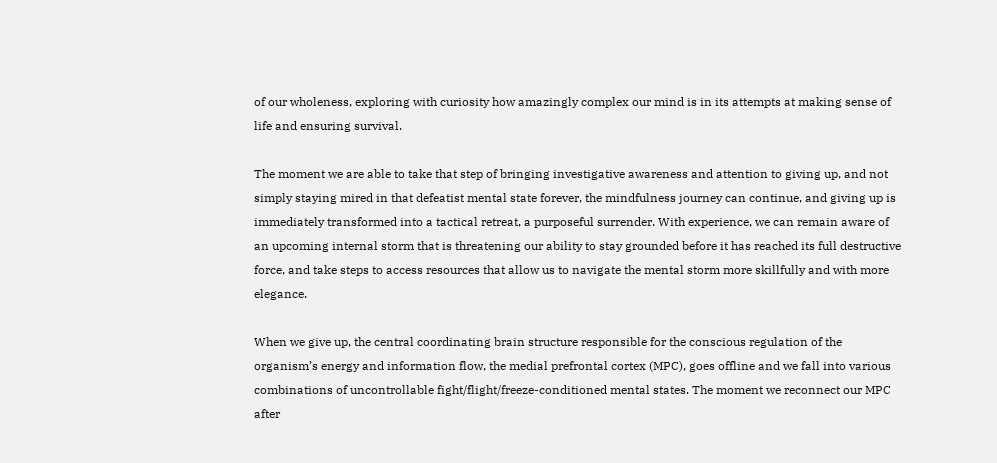of our wholeness, exploring with curiosity how amazingly complex our mind is in its attempts at making sense of life and ensuring survival.

The moment we are able to take that step of bringing investigative awareness and attention to giving up, and not simply staying mired in that defeatist mental state forever, the mindfulness journey can continue, and giving up is immediately transformed into a tactical retreat, a purposeful surrender. With experience, we can remain aware of an upcoming internal storm that is threatening our ability to stay grounded before it has reached its full destructive force, and take steps to access resources that allow us to navigate the mental storm more skillfully and with more elegance.

When we give up, the central coordinating brain structure responsible for the conscious regulation of the organism’s energy and information flow, the medial prefrontal cortex (MPC), goes offline and we fall into various combinations of uncontrollable fight/flight/freeze-conditioned mental states. The moment we reconnect our MPC after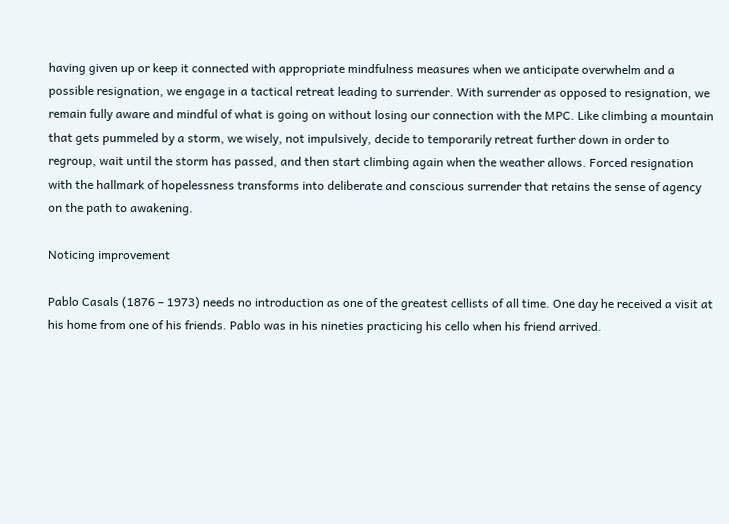having given up or keep it connected with appropriate mindfulness measures when we anticipate overwhelm and a possible resignation, we engage in a tactical retreat leading to surrender. With surrender as opposed to resignation, we remain fully aware and mindful of what is going on without losing our connection with the MPC. Like climbing a mountain that gets pummeled by a storm, we wisely, not impulsively, decide to temporarily retreat further down in order to regroup, wait until the storm has passed, and then start climbing again when the weather allows. Forced resignation with the hallmark of hopelessness transforms into deliberate and conscious surrender that retains the sense of agency on the path to awakening.

Noticing improvement

Pablo Casals (1876 – 1973) needs no introduction as one of the greatest cellists of all time. One day he received a visit at his home from one of his friends. Pablo was in his nineties practicing his cello when his friend arrived.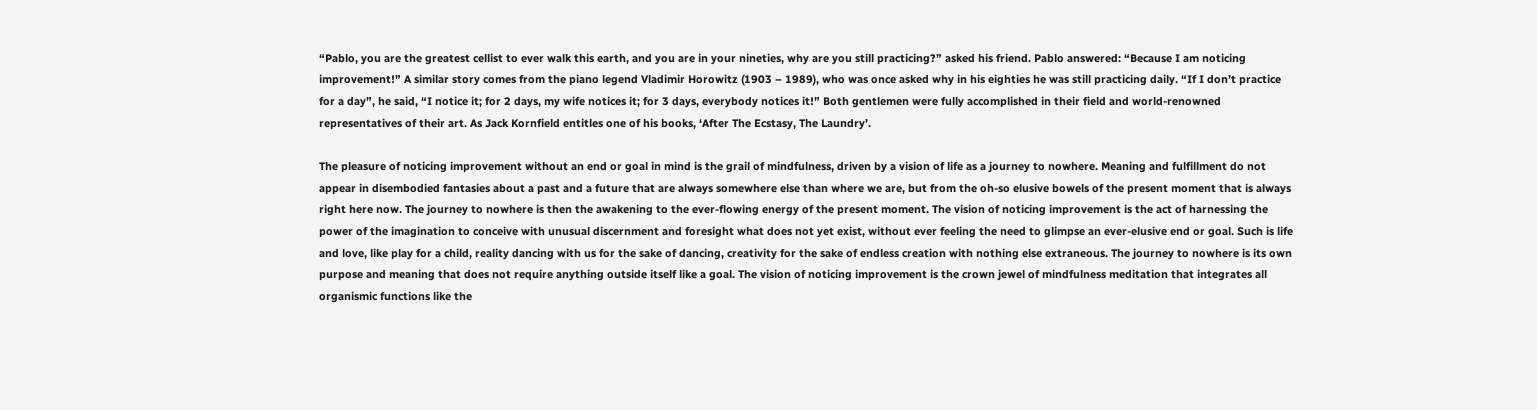“Pablo, you are the greatest cellist to ever walk this earth, and you are in your nineties, why are you still practicing?” asked his friend. Pablo answered: “Because I am noticing improvement!” A similar story comes from the piano legend Vladimir Horowitz (1903 – 1989), who was once asked why in his eighties he was still practicing daily. “If I don’t practice for a day”, he said, “I notice it; for 2 days, my wife notices it; for 3 days, everybody notices it!” Both gentlemen were fully accomplished in their field and world-renowned representatives of their art. As Jack Kornfield entitles one of his books, ‘After The Ecstasy, The Laundry’.

The pleasure of noticing improvement without an end or goal in mind is the grail of mindfulness, driven by a vision of life as a journey to nowhere. Meaning and fulfillment do not appear in disembodied fantasies about a past and a future that are always somewhere else than where we are, but from the oh-so elusive bowels of the present moment that is always right here now. The journey to nowhere is then the awakening to the ever-flowing energy of the present moment. The vision of noticing improvement is the act of harnessing the power of the imagination to conceive with unusual discernment and foresight what does not yet exist, without ever feeling the need to glimpse an ever-elusive end or goal. Such is life and love, like play for a child, reality dancing with us for the sake of dancing, creativity for the sake of endless creation with nothing else extraneous. The journey to nowhere is its own purpose and meaning that does not require anything outside itself like a goal. The vision of noticing improvement is the crown jewel of mindfulness meditation that integrates all organismic functions like the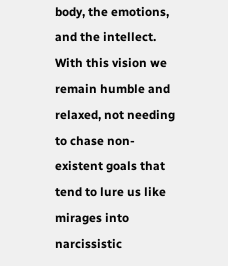body, the emotions, and the intellect. With this vision we remain humble and relaxed, not needing to chase non-existent goals that tend to lure us like mirages into narcissistic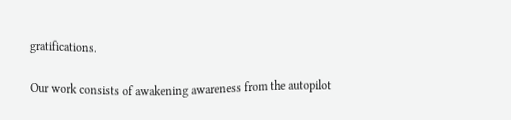gratifications.

Our work consists of awakening awareness from the autopilot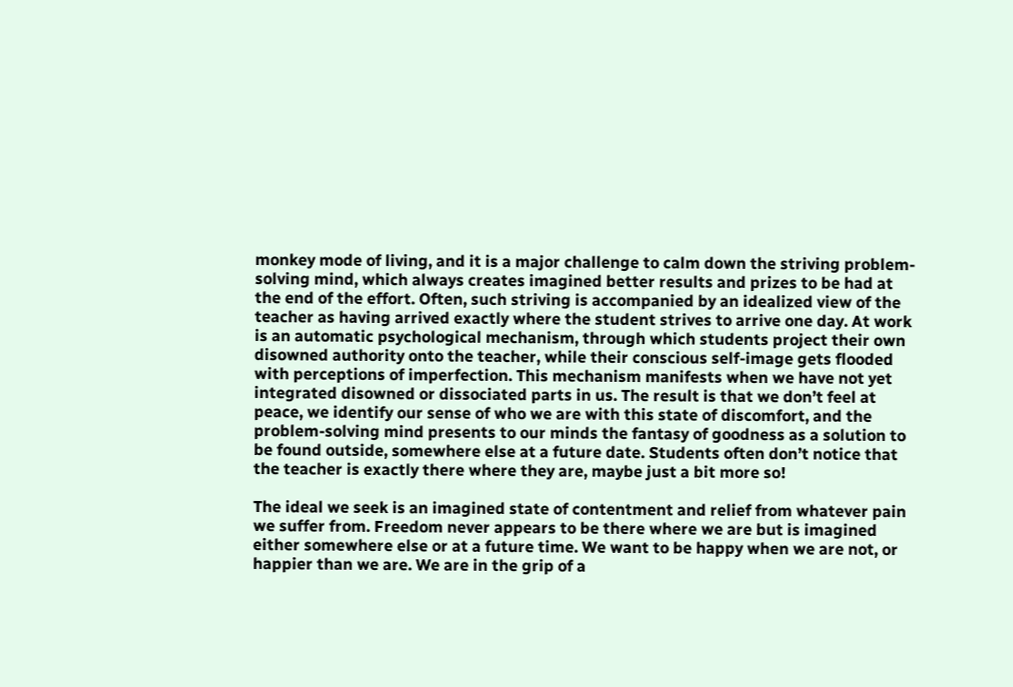monkey mode of living, and it is a major challenge to calm down the striving problem-solving mind, which always creates imagined better results and prizes to be had at the end of the effort. Often, such striving is accompanied by an idealized view of the teacher as having arrived exactly where the student strives to arrive one day. At work is an automatic psychological mechanism, through which students project their own disowned authority onto the teacher, while their conscious self-image gets flooded with perceptions of imperfection. This mechanism manifests when we have not yet integrated disowned or dissociated parts in us. The result is that we don’t feel at peace, we identify our sense of who we are with this state of discomfort, and the problem-solving mind presents to our minds the fantasy of goodness as a solution to be found outside, somewhere else at a future date. Students often don’t notice that the teacher is exactly there where they are, maybe just a bit more so!

The ideal we seek is an imagined state of contentment and relief from whatever pain we suffer from. Freedom never appears to be there where we are but is imagined either somewhere else or at a future time. We want to be happy when we are not, or happier than we are. We are in the grip of a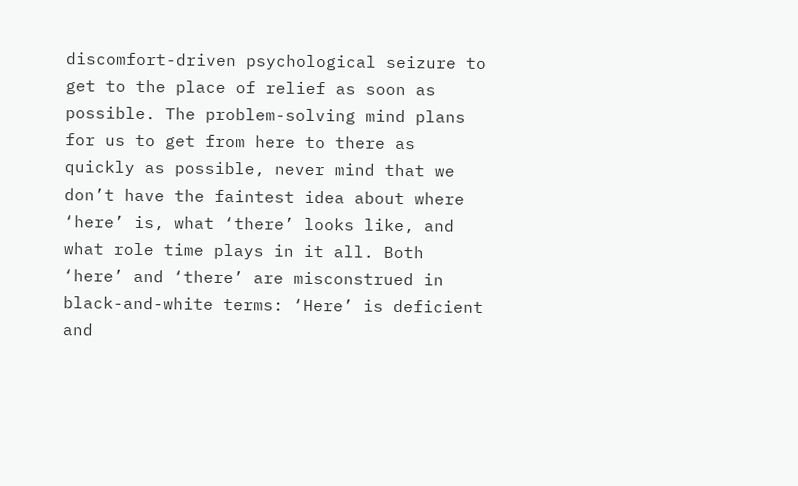discomfort-driven psychological seizure to get to the place of relief as soon as possible. The problem-solving mind plans for us to get from here to there as quickly as possible, never mind that we don’t have the faintest idea about where ‘here’ is, what ‘there’ looks like, and what role time plays in it all. Both ‘here’ and ‘there’ are misconstrued in black-and-white terms: ‘Here’ is deficient and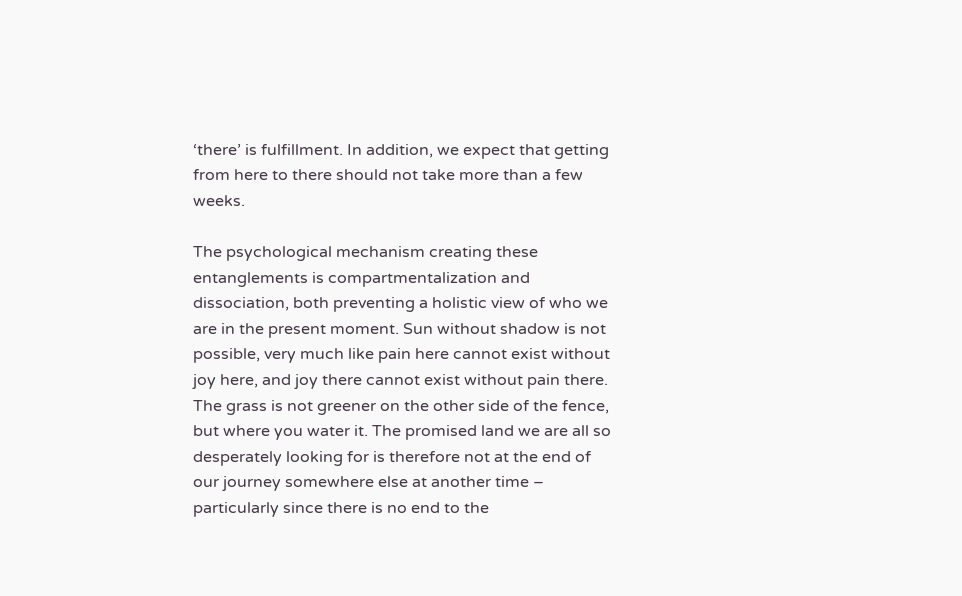‘there’ is fulfillment. In addition, we expect that getting from here to there should not take more than a few weeks.

The psychological mechanism creating these entanglements is compartmentalization and dissociation, both preventing a holistic view of who we are in the present moment. Sun without shadow is not possible, very much like pain here cannot exist without joy here, and joy there cannot exist without pain there. The grass is not greener on the other side of the fence, but where you water it. The promised land we are all so desperately looking for is therefore not at the end of our journey somewhere else at another time – particularly since there is no end to the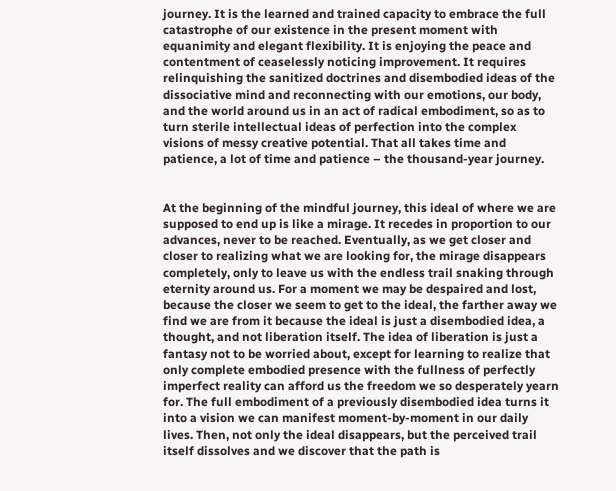journey. It is the learned and trained capacity to embrace the full catastrophe of our existence in the present moment with equanimity and elegant flexibility. It is enjoying the peace and contentment of ceaselessly noticing improvement. It requires relinquishing the sanitized doctrines and disembodied ideas of the dissociative mind and reconnecting with our emotions, our body, and the world around us in an act of radical embodiment, so as to turn sterile intellectual ideas of perfection into the complex visions of messy creative potential. That all takes time and patience, a lot of time and patience – the thousand-year journey.


At the beginning of the mindful journey, this ideal of where we are supposed to end up is like a mirage. It recedes in proportion to our advances, never to be reached. Eventually, as we get closer and closer to realizing what we are looking for, the mirage disappears completely, only to leave us with the endless trail snaking through eternity around us. For a moment we may be despaired and lost, because the closer we seem to get to the ideal, the farther away we find we are from it because the ideal is just a disembodied idea, a thought, and not liberation itself. The idea of liberation is just a fantasy not to be worried about, except for learning to realize that only complete embodied presence with the fullness of perfectly imperfect reality can afford us the freedom we so desperately yearn for. The full embodiment of a previously disembodied idea turns it into a vision we can manifest moment-by-moment in our daily lives. Then, not only the ideal disappears, but the perceived trail itself dissolves and we discover that the path is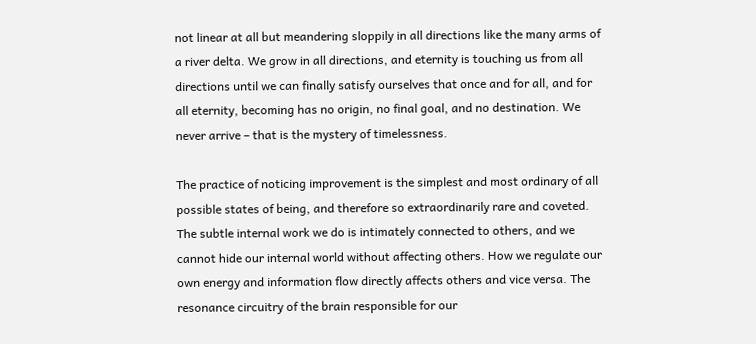not linear at all but meandering sloppily in all directions like the many arms of a river delta. We grow in all directions, and eternity is touching us from all directions until we can finally satisfy ourselves that once and for all, and for all eternity, becoming has no origin, no final goal, and no destination. We never arrive – that is the mystery of timelessness.

The practice of noticing improvement is the simplest and most ordinary of all possible states of being, and therefore so extraordinarily rare and coveted. The subtle internal work we do is intimately connected to others, and we cannot hide our internal world without affecting others. How we regulate our own energy and information flow directly affects others and vice versa. The resonance circuitry of the brain responsible for our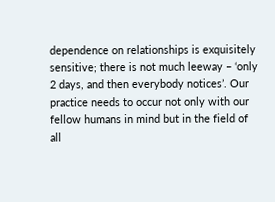dependence on relationships is exquisitely sensitive; there is not much leeway – ‘only 2 days, and then everybody notices’. Our practice needs to occur not only with our fellow humans in mind but in the field of all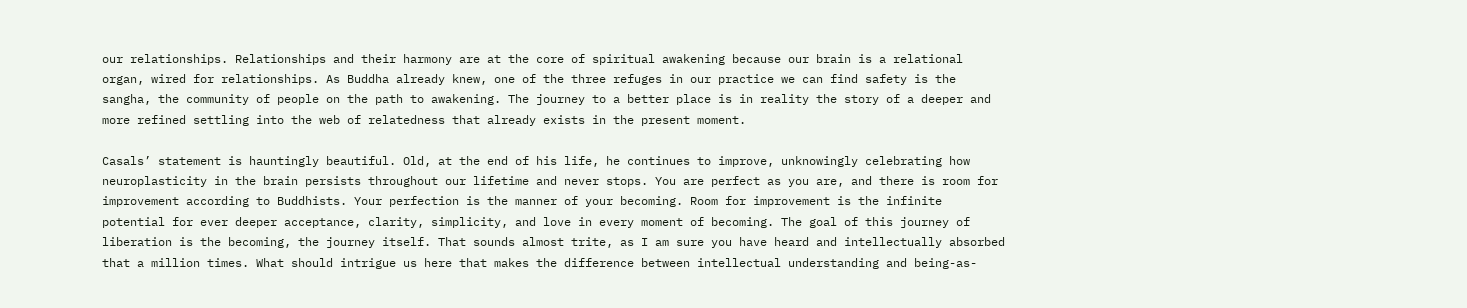our relationships. Relationships and their harmony are at the core of spiritual awakening because our brain is a relational organ, wired for relationships. As Buddha already knew, one of the three refuges in our practice we can find safety is the sangha, the community of people on the path to awakening. The journey to a better place is in reality the story of a deeper and more refined settling into the web of relatedness that already exists in the present moment.

Casals’ statement is hauntingly beautiful. Old, at the end of his life, he continues to improve, unknowingly celebrating how neuroplasticity in the brain persists throughout our lifetime and never stops. You are perfect as you are, and there is room for improvement according to Buddhists. Your perfection is the manner of your becoming. Room for improvement is the infinite potential for ever deeper acceptance, clarity, simplicity, and love in every moment of becoming. The goal of this journey of liberation is the becoming, the journey itself. That sounds almost trite, as I am sure you have heard and intellectually absorbed that a million times. What should intrigue us here that makes the difference between intellectual understanding and being-as-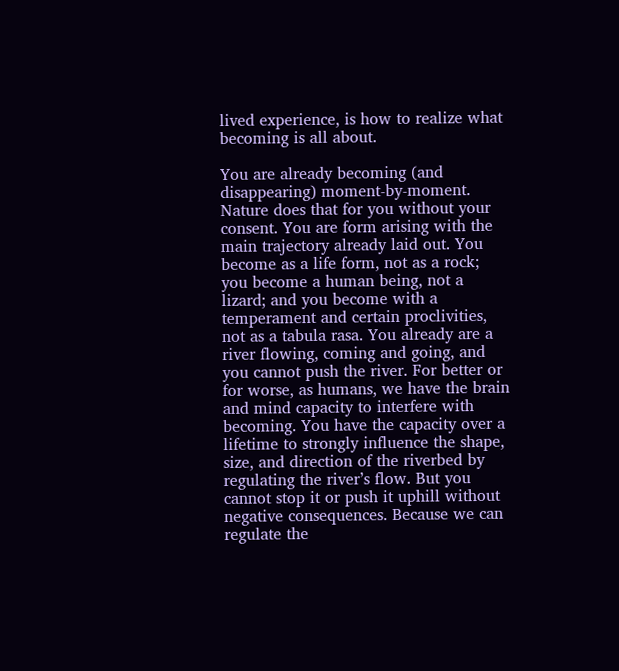lived experience, is how to realize what becoming is all about.

You are already becoming (and disappearing) moment-by-moment. Nature does that for you without your consent. You are form arising with the main trajectory already laid out. You become as a life form, not as a rock; you become a human being, not a lizard; and you become with a temperament and certain proclivities, not as a tabula rasa. You already are a river flowing, coming and going, and you cannot push the river. For better or for worse, as humans, we have the brain and mind capacity to interfere with becoming. You have the capacity over a lifetime to strongly influence the shape, size, and direction of the riverbed by regulating the river’s flow. But you cannot stop it or push it uphill without negative consequences. Because we can regulate the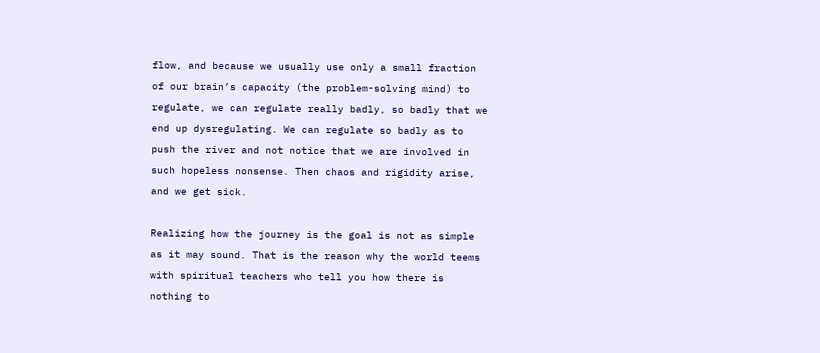flow, and because we usually use only a small fraction of our brain’s capacity (the problem-solving mind) to regulate, we can regulate really badly, so badly that we end up dysregulating. We can regulate so badly as to push the river and not notice that we are involved in such hopeless nonsense. Then chaos and rigidity arise, and we get sick.

Realizing how the journey is the goal is not as simple as it may sound. That is the reason why the world teems with spiritual teachers who tell you how there is nothing to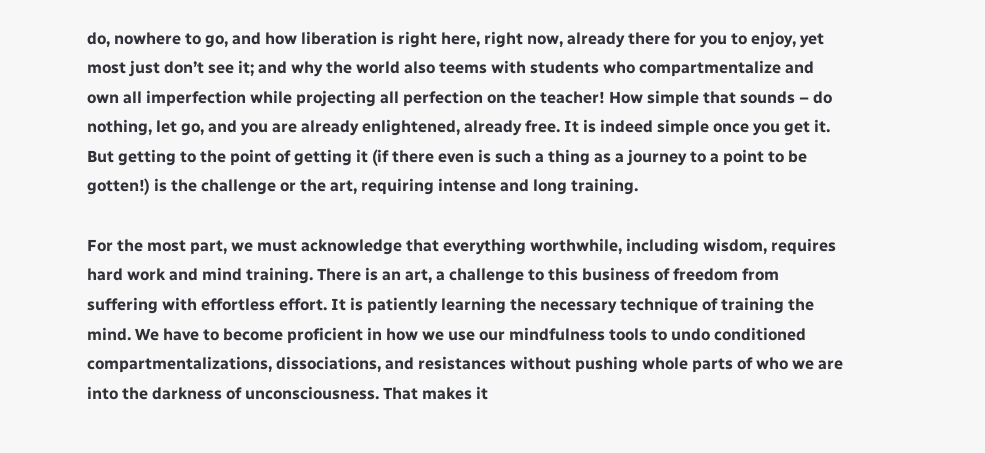do, nowhere to go, and how liberation is right here, right now, already there for you to enjoy, yet most just don’t see it; and why the world also teems with students who compartmentalize and own all imperfection while projecting all perfection on the teacher! How simple that sounds – do nothing, let go, and you are already enlightened, already free. It is indeed simple once you get it. But getting to the point of getting it (if there even is such a thing as a journey to a point to be gotten!) is the challenge or the art, requiring intense and long training.

For the most part, we must acknowledge that everything worthwhile, including wisdom, requires hard work and mind training. There is an art, a challenge to this business of freedom from suffering with effortless effort. It is patiently learning the necessary technique of training the mind. We have to become proficient in how we use our mindfulness tools to undo conditioned compartmentalizations, dissociations, and resistances without pushing whole parts of who we are into the darkness of unconsciousness. That makes it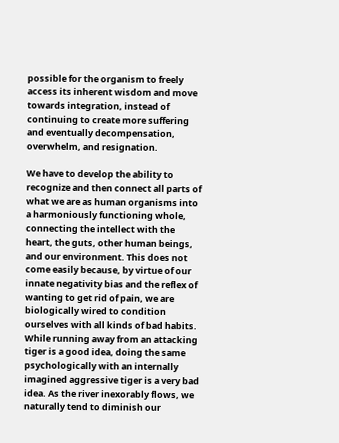possible for the organism to freely access its inherent wisdom and move towards integration, instead of continuing to create more suffering and eventually decompensation, overwhelm, and resignation.

We have to develop the ability to recognize and then connect all parts of what we are as human organisms into a harmoniously functioning whole, connecting the intellect with the heart, the guts, other human beings, and our environment. This does not come easily because, by virtue of our innate negativity bias and the reflex of wanting to get rid of pain, we are biologically wired to condition ourselves with all kinds of bad habits. While running away from an attacking tiger is a good idea, doing the same psychologically with an internally imagined aggressive tiger is a very bad idea. As the river inexorably flows, we naturally tend to diminish our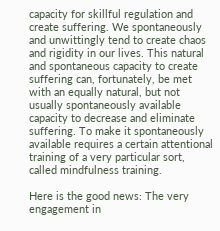capacity for skillful regulation and create suffering. We spontaneously and unwittingly tend to create chaos and rigidity in our lives. This natural and spontaneous capacity to create suffering can, fortunately, be met with an equally natural, but not usually spontaneously available capacity to decrease and eliminate suffering. To make it spontaneously available requires a certain attentional training of a very particular sort, called mindfulness training.

Here is the good news: The very engagement in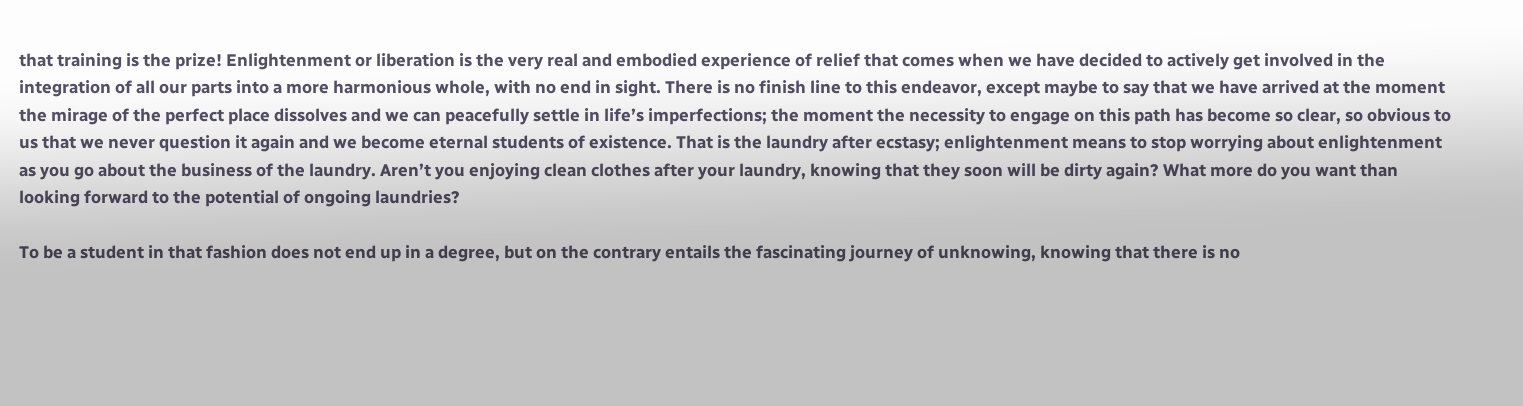that training is the prize! Enlightenment or liberation is the very real and embodied experience of relief that comes when we have decided to actively get involved in the integration of all our parts into a more harmonious whole, with no end in sight. There is no finish line to this endeavor, except maybe to say that we have arrived at the moment the mirage of the perfect place dissolves and we can peacefully settle in life’s imperfections; the moment the necessity to engage on this path has become so clear, so obvious to us that we never question it again and we become eternal students of existence. That is the laundry after ecstasy; enlightenment means to stop worrying about enlightenment as you go about the business of the laundry. Aren’t you enjoying clean clothes after your laundry, knowing that they soon will be dirty again? What more do you want than looking forward to the potential of ongoing laundries?

To be a student in that fashion does not end up in a degree, but on the contrary entails the fascinating journey of unknowing, knowing that there is no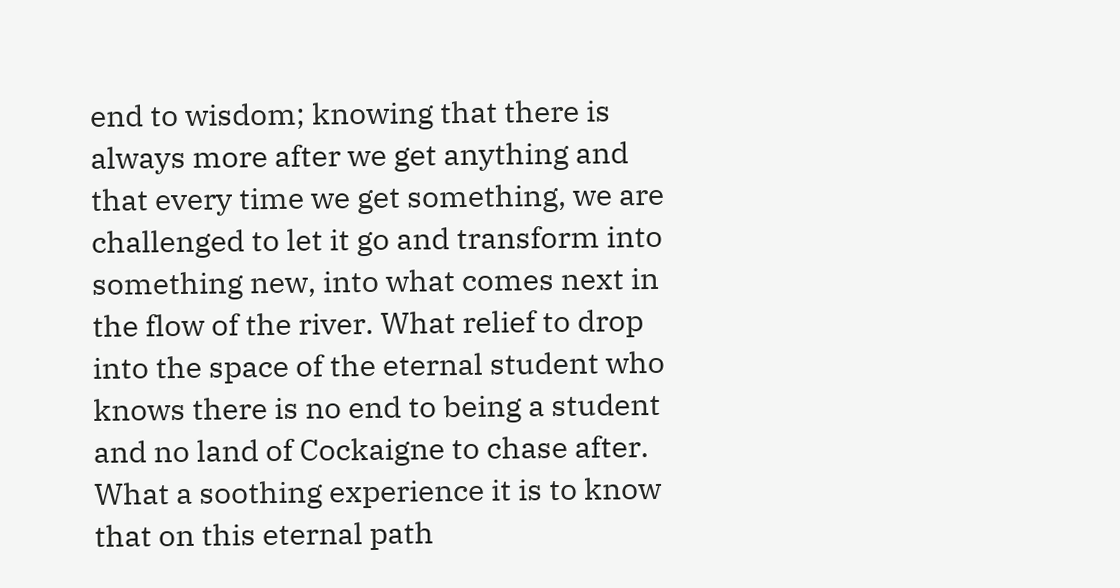end to wisdom; knowing that there is always more after we get anything and that every time we get something, we are challenged to let it go and transform into something new, into what comes next in the flow of the river. What relief to drop into the space of the eternal student who knows there is no end to being a student and no land of Cockaigne to chase after. What a soothing experience it is to know that on this eternal path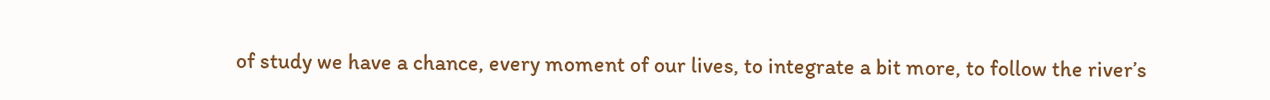of study we have a chance, every moment of our lives, to integrate a bit more, to follow the river’s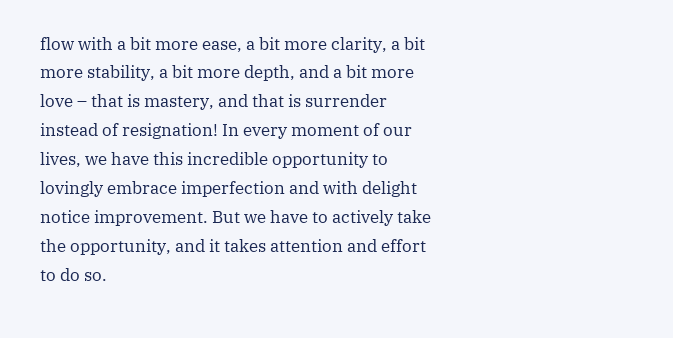flow with a bit more ease, a bit more clarity, a bit more stability, a bit more depth, and a bit more love – that is mastery, and that is surrender instead of resignation! In every moment of our lives, we have this incredible opportunity to lovingly embrace imperfection and with delight notice improvement. But we have to actively take the opportunity, and it takes attention and effort to do so.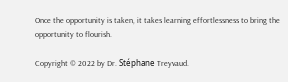Once the opportunity is taken, it takes learning effortlessness to bring the opportunity to flourish.

Copyright © 2022 by Dr. Stéphane Treyvaud.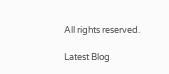All rights reserved.

Latest Blog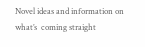Novel ideas and information on what’s  coming straight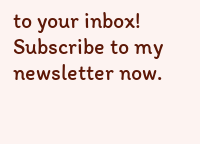to your inbox! Subscribe to my newsletter now.